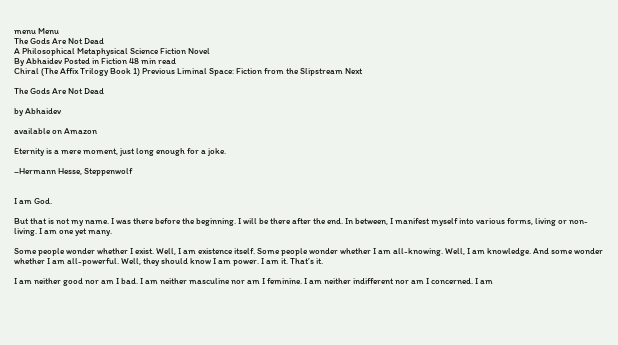menu Menu
The Gods Are Not Dead
A Philosophical Metaphysical Science Fiction Novel
By Abhaidev Posted in Fiction 48 min read
Chiral (The Affix Trilogy Book 1) Previous Liminal Space: Fiction from the Slipstream Next

The Gods Are Not Dead

by Abhaidev

available on Amazon

Eternity is a mere moment, just long enough for a joke.

–Hermann Hesse, Steppenwolf


I am God.

But that is not my name. I was there before the beginning. I will be there after the end. In between, I manifest myself into various forms, living or non-living. I am one yet many.

Some people wonder whether I exist. Well, I am existence itself. Some people wonder whether I am all-knowing. Well, I am knowledge. And some wonder whether I am all-powerful. Well, they should know I am power. I am it. That’s it.

I am neither good nor am I bad. I am neither masculine nor am I feminine. I am neither indifferent nor am I concerned. I am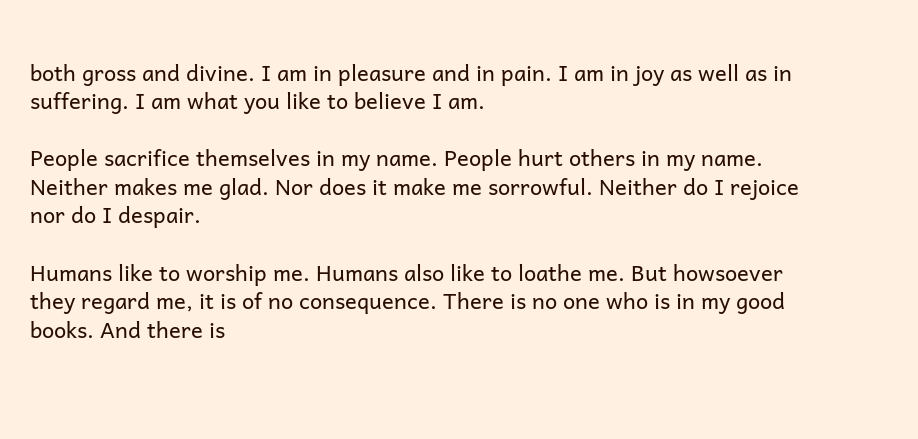both gross and divine. I am in pleasure and in pain. I am in joy as well as in suffering. I am what you like to believe I am.

People sacrifice themselves in my name. People hurt others in my name. Neither makes me glad. Nor does it make me sorrowful. Neither do I rejoice nor do I despair.

Humans like to worship me. Humans also like to loathe me. But howsoever they regard me, it is of no consequence. There is no one who is in my good books. And there is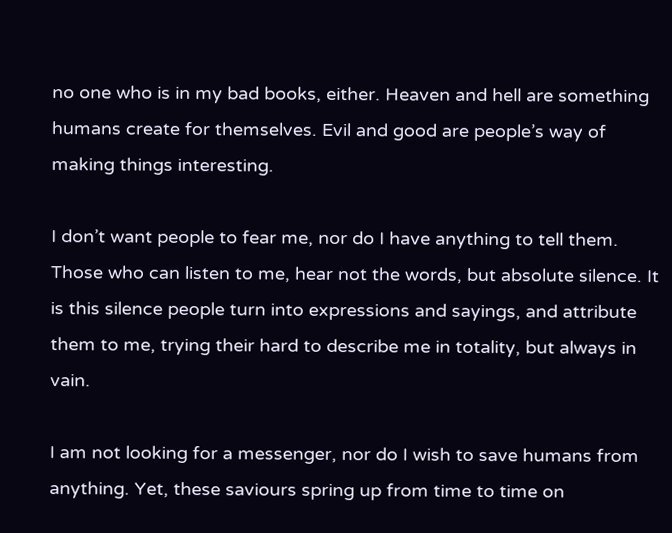no one who is in my bad books, either. Heaven and hell are something humans create for themselves. Evil and good are people’s way of making things interesting.

I don’t want people to fear me, nor do I have anything to tell them. Those who can listen to me, hear not the words, but absolute silence. It is this silence people turn into expressions and sayings, and attribute them to me, trying their hard to describe me in totality, but always in vain.

I am not looking for a messenger, nor do I wish to save humans from anything. Yet, these saviours spring up from time to time on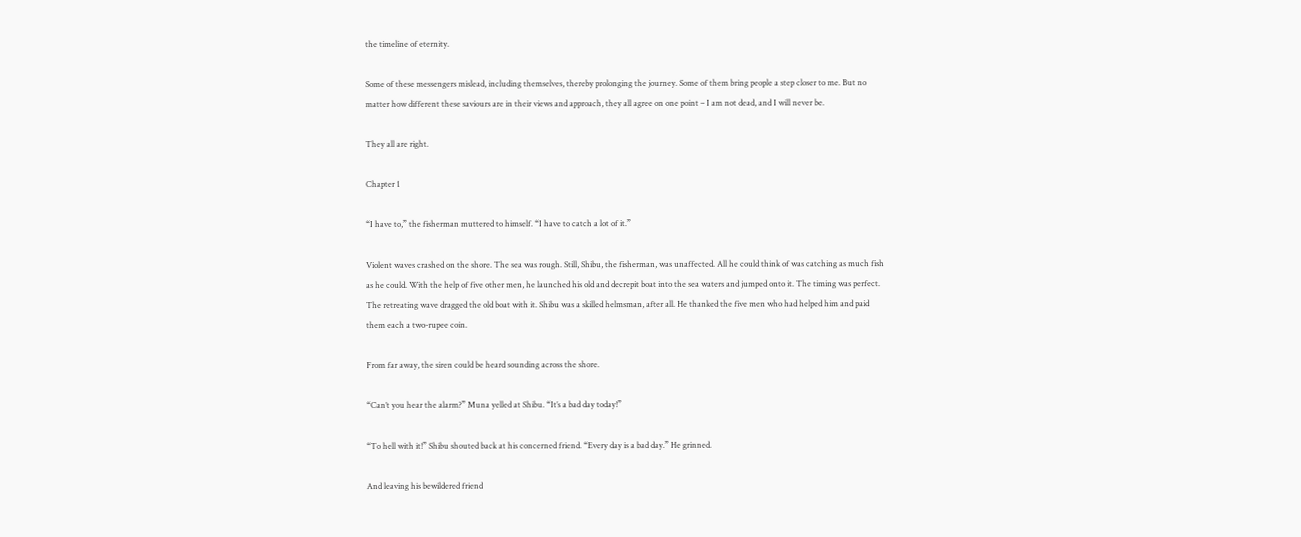the timeline of eternity.

Some of these messengers mislead, including themselves, thereby prolonging the journey. Some of them bring people a step closer to me. But no matter how different these saviours are in their views and approach, they all agree on one point – I am not dead, and I will never be.

They all are right.

Chapter 1

“I have to,” the fisherman muttered to himself. “I have to catch a lot of it.”

Violent waves crashed on the shore. The sea was rough. Still, Shibu, the fisherman, was unaffected. All he could think of was catching as much fish as he could. With the help of five other men, he launched his old and decrepit boat into the sea waters and jumped onto it. The timing was perfect. The retreating wave dragged the old boat with it. Shibu was a skilled helmsman, after all. He thanked the five men who had helped him and paid them each a two-rupee coin.

From far away, the siren could be heard sounding across the shore.

“Can’t you hear the alarm?” Muna yelled at Shibu. “It’s a bad day today!”

“To hell with it!” Shibu shouted back at his concerned friend. “Every day is a bad day.” He grinned.

And leaving his bewildered friend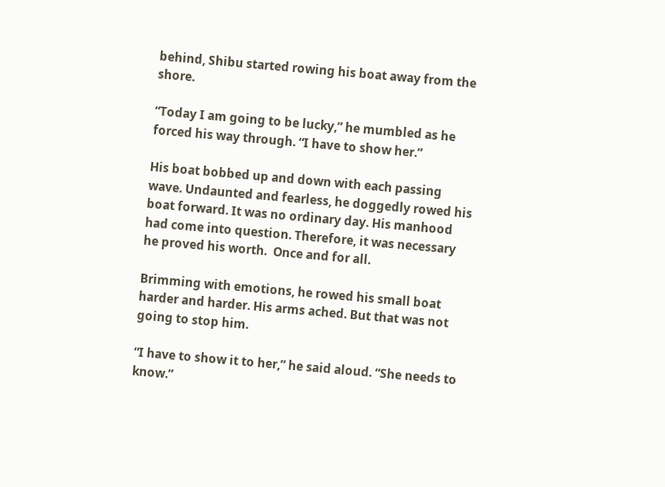behind, Shibu started rowing his boat away from the shore.

“Today I am going to be lucky,” he mumbled as he forced his way through. “I have to show her.”

His boat bobbed up and down with each passing wave. Undaunted and fearless, he doggedly rowed his boat forward. It was no ordinary day. His manhood had come into question. Therefore, it was necessary he proved his worth.  Once and for all.

Brimming with emotions, he rowed his small boat harder and harder. His arms ached. But that was not going to stop him.

“I have to show it to her,” he said aloud. “She needs to know.”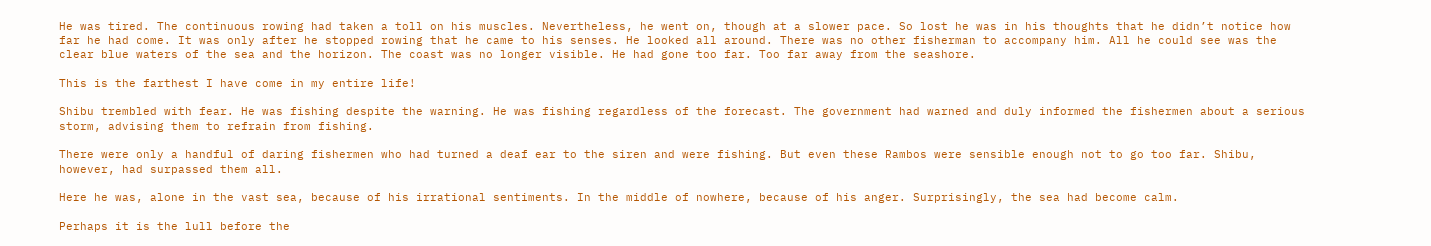He was tired. The continuous rowing had taken a toll on his muscles. Nevertheless, he went on, though at a slower pace. So lost he was in his thoughts that he didn’t notice how far he had come. It was only after he stopped rowing that he came to his senses. He looked all around. There was no other fisherman to accompany him. All he could see was the clear blue waters of the sea and the horizon. The coast was no longer visible. He had gone too far. Too far away from the seashore.

This is the farthest I have come in my entire life!

Shibu trembled with fear. He was fishing despite the warning. He was fishing regardless of the forecast. The government had warned and duly informed the fishermen about a serious storm, advising them to refrain from fishing.

There were only a handful of daring fishermen who had turned a deaf ear to the siren and were fishing. But even these Rambos were sensible enough not to go too far. Shibu, however, had surpassed them all.

Here he was, alone in the vast sea, because of his irrational sentiments. In the middle of nowhere, because of his anger. Surprisingly, the sea had become calm.

Perhaps it is the lull before the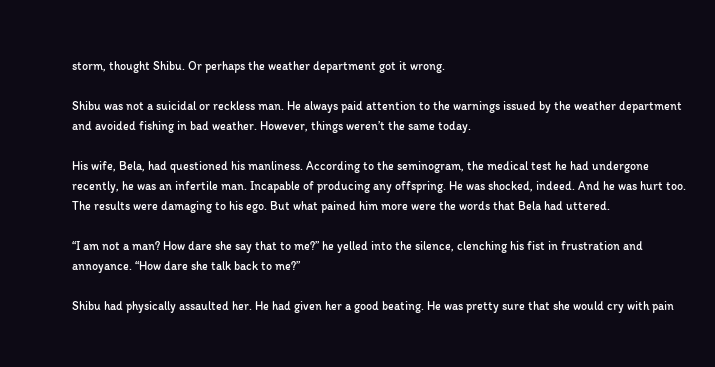storm, thought Shibu. Or perhaps the weather department got it wrong.

Shibu was not a suicidal or reckless man. He always paid attention to the warnings issued by the weather department and avoided fishing in bad weather. However, things weren’t the same today.

His wife, Bela, had questioned his manliness. According to the seminogram, the medical test he had undergone recently, he was an infertile man. Incapable of producing any offspring. He was shocked, indeed. And he was hurt too. The results were damaging to his ego. But what pained him more were the words that Bela had uttered.

“I am not a man? How dare she say that to me?” he yelled into the silence, clenching his fist in frustration and annoyance. “How dare she talk back to me?”

Shibu had physically assaulted her. He had given her a good beating. He was pretty sure that she would cry with pain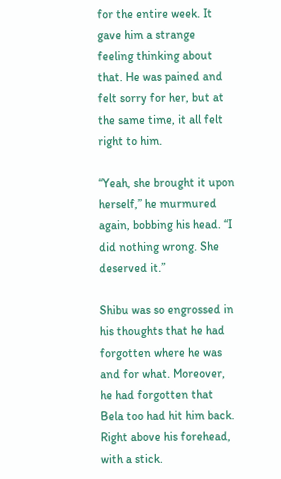for the entire week. It gave him a strange feeling thinking about that. He was pained and felt sorry for her, but at the same time, it all felt right to him.

“Yeah, she brought it upon herself,” he murmured again, bobbing his head. “I did nothing wrong. She deserved it.”

Shibu was so engrossed in his thoughts that he had forgotten where he was and for what. Moreover, he had forgotten that Bela too had hit him back. Right above his forehead, with a stick.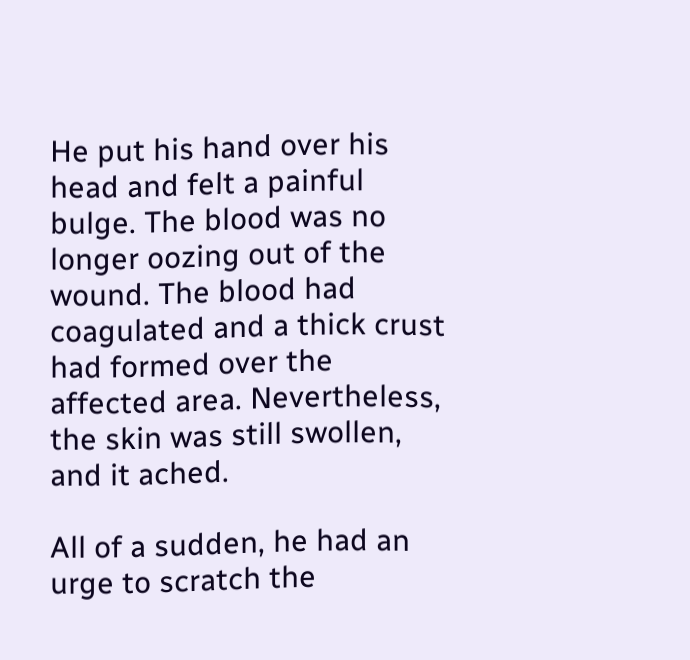He put his hand over his head and felt a painful bulge. The blood was no longer oozing out of the wound. The blood had coagulated and a thick crust had formed over the affected area. Nevertheless, the skin was still swollen, and it ached.

All of a sudden, he had an urge to scratch the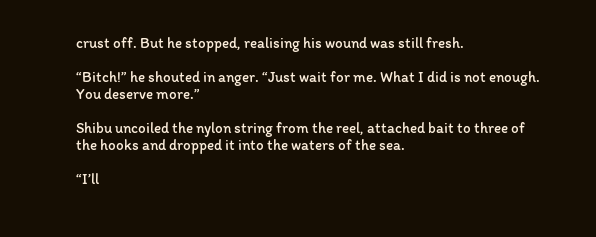crust off. But he stopped, realising his wound was still fresh.

“Bitch!” he shouted in anger. “Just wait for me. What I did is not enough. You deserve more.”

Shibu uncoiled the nylon string from the reel, attached bait to three of the hooks and dropped it into the waters of the sea.

“I’ll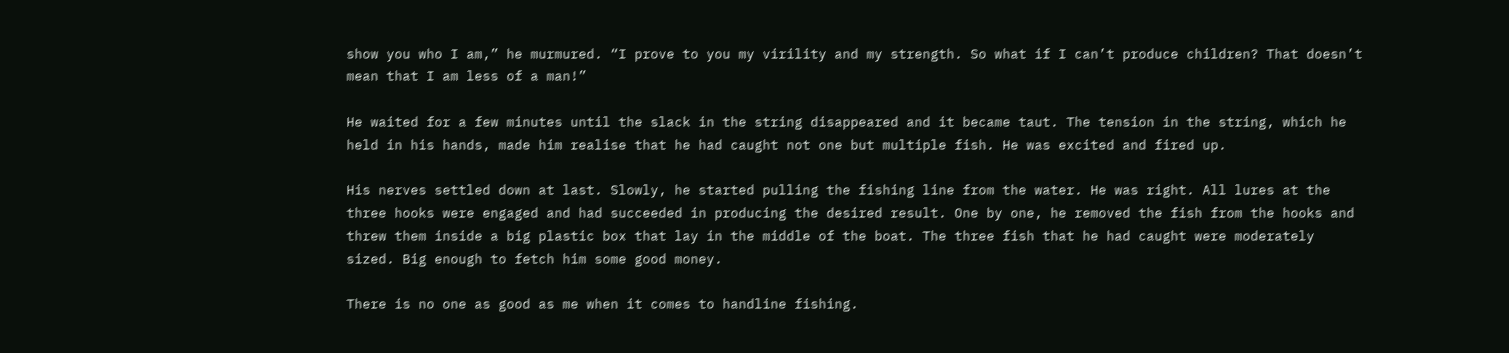show you who I am,” he murmured. “I prove to you my virility and my strength. So what if I can’t produce children? That doesn’t mean that I am less of a man!”

He waited for a few minutes until the slack in the string disappeared and it became taut. The tension in the string, which he held in his hands, made him realise that he had caught not one but multiple fish. He was excited and fired up.

His nerves settled down at last. Slowly, he started pulling the fishing line from the water. He was right. All lures at the three hooks were engaged and had succeeded in producing the desired result. One by one, he removed the fish from the hooks and threw them inside a big plastic box that lay in the middle of the boat. The three fish that he had caught were moderately sized. Big enough to fetch him some good money.

There is no one as good as me when it comes to handline fishing.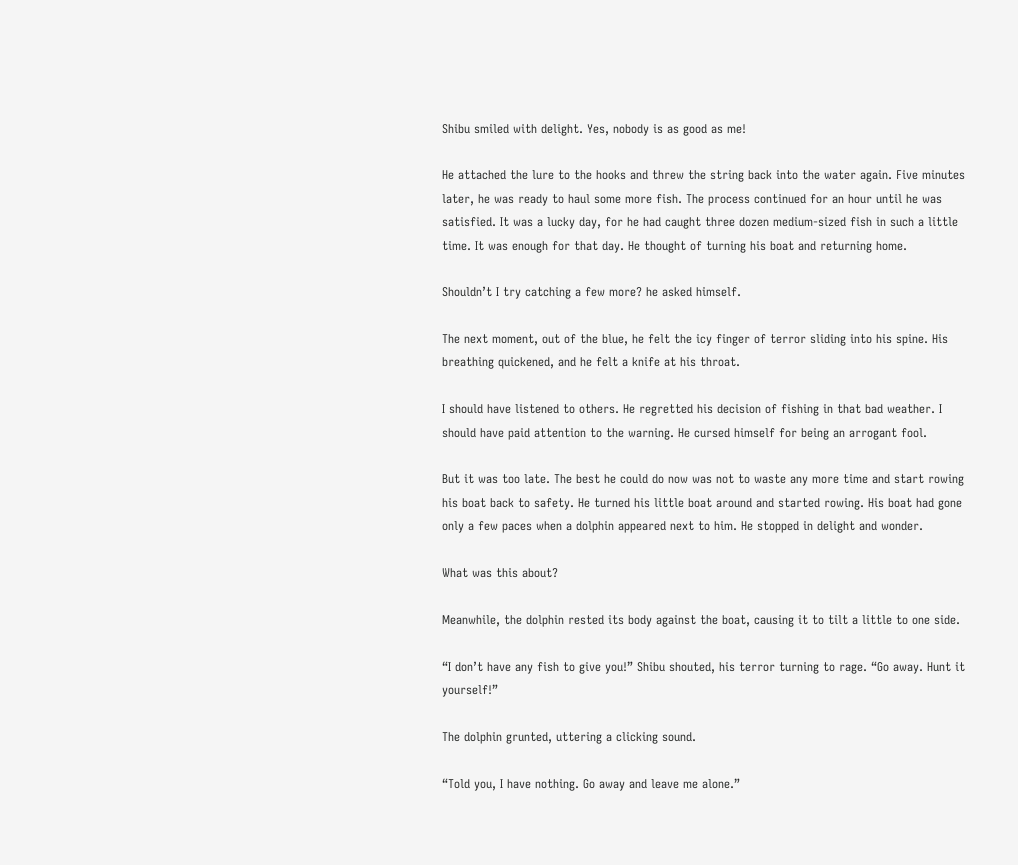Shibu smiled with delight. Yes, nobody is as good as me!

He attached the lure to the hooks and threw the string back into the water again. Five minutes later, he was ready to haul some more fish. The process continued for an hour until he was satisfied. It was a lucky day, for he had caught three dozen medium-sized fish in such a little time. It was enough for that day. He thought of turning his boat and returning home.

Shouldn’t I try catching a few more? he asked himself.

The next moment, out of the blue, he felt the icy finger of terror sliding into his spine. His breathing quickened, and he felt a knife at his throat.

I should have listened to others. He regretted his decision of fishing in that bad weather. I should have paid attention to the warning. He cursed himself for being an arrogant fool.

But it was too late. The best he could do now was not to waste any more time and start rowing his boat back to safety. He turned his little boat around and started rowing. His boat had gone only a few paces when a dolphin appeared next to him. He stopped in delight and wonder.

What was this about?

Meanwhile, the dolphin rested its body against the boat, causing it to tilt a little to one side.

“I don’t have any fish to give you!” Shibu shouted, his terror turning to rage. “Go away. Hunt it yourself!”

The dolphin grunted, uttering a clicking sound.

“Told you, I have nothing. Go away and leave me alone.”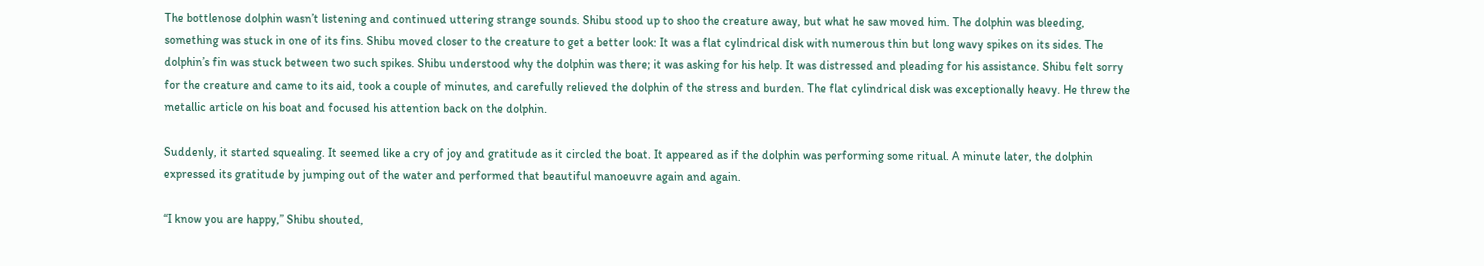The bottlenose dolphin wasn’t listening and continued uttering strange sounds. Shibu stood up to shoo the creature away, but what he saw moved him. The dolphin was bleeding, something was stuck in one of its fins. Shibu moved closer to the creature to get a better look: It was a flat cylindrical disk with numerous thin but long wavy spikes on its sides. The dolphin’s fin was stuck between two such spikes. Shibu understood why the dolphin was there; it was asking for his help. It was distressed and pleading for his assistance. Shibu felt sorry for the creature and came to its aid, took a couple of minutes, and carefully relieved the dolphin of the stress and burden. The flat cylindrical disk was exceptionally heavy. He threw the metallic article on his boat and focused his attention back on the dolphin.

Suddenly, it started squealing. It seemed like a cry of joy and gratitude as it circled the boat. It appeared as if the dolphin was performing some ritual. A minute later, the dolphin expressed its gratitude by jumping out of the water and performed that beautiful manoeuvre again and again.

“I know you are happy,” Shibu shouted,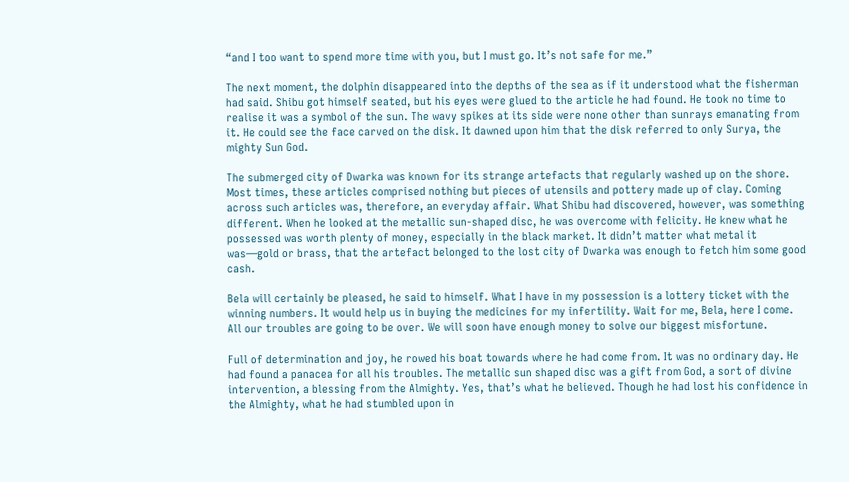“and I too want to spend more time with you, but I must go. It’s not safe for me.”

The next moment, the dolphin disappeared into the depths of the sea as if it understood what the fisherman had said. Shibu got himself seated, but his eyes were glued to the article he had found. He took no time to realise it was a symbol of the sun. The wavy spikes at its side were none other than sunrays emanating from it. He could see the face carved on the disk. It dawned upon him that the disk referred to only Surya, the mighty Sun God.

The submerged city of Dwarka was known for its strange artefacts that regularly washed up on the shore. Most times, these articles comprised nothing but pieces of utensils and pottery made up of clay. Coming across such articles was, therefore, an everyday affair. What Shibu had discovered, however, was something different. When he looked at the metallic sun-shaped disc, he was overcome with felicity. He knew what he possessed was worth plenty of money, especially in the black market. It didn’t matter what metal it was—gold or brass, that the artefact belonged to the lost city of Dwarka was enough to fetch him some good cash.

Bela will certainly be pleased, he said to himself. What I have in my possession is a lottery ticket with the winning numbers. It would help us in buying the medicines for my infertility. Wait for me, Bela, here I come. All our troubles are going to be over. We will soon have enough money to solve our biggest misfortune.

Full of determination and joy, he rowed his boat towards where he had come from. It was no ordinary day. He had found a panacea for all his troubles. The metallic sun shaped disc was a gift from God, a sort of divine intervention, a blessing from the Almighty. Yes, that’s what he believed. Though he had lost his confidence in the Almighty, what he had stumbled upon in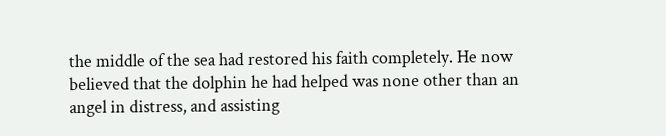the middle of the sea had restored his faith completely. He now believed that the dolphin he had helped was none other than an angel in distress, and assisting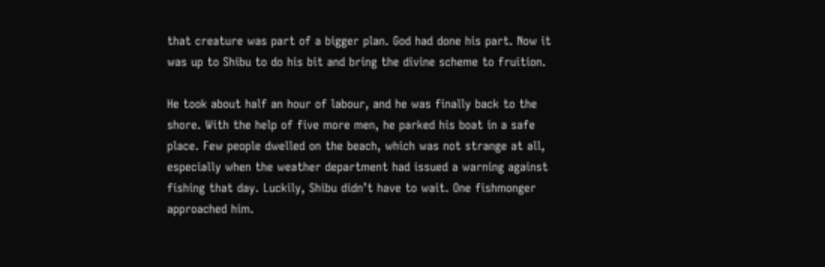that creature was part of a bigger plan. God had done his part. Now it was up to Shibu to do his bit and bring the divine scheme to fruition.

He took about half an hour of labour, and he was finally back to the shore. With the help of five more men, he parked his boat in a safe place. Few people dwelled on the beach, which was not strange at all, especially when the weather department had issued a warning against fishing that day. Luckily, Shibu didn’t have to wait. One fishmonger approached him.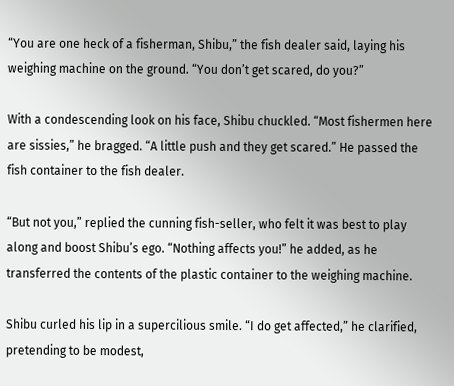“You are one heck of a fisherman, Shibu,” the fish dealer said, laying his weighing machine on the ground. “You don’t get scared, do you?”

With a condescending look on his face, Shibu chuckled. “Most fishermen here are sissies,” he bragged. “A little push and they get scared.” He passed the fish container to the fish dealer.

“But not you,” replied the cunning fish-seller, who felt it was best to play along and boost Shibu’s ego. “Nothing affects you!” he added, as he transferred the contents of the plastic container to the weighing machine.

Shibu curled his lip in a supercilious smile. “I do get affected,” he clarified, pretending to be modest,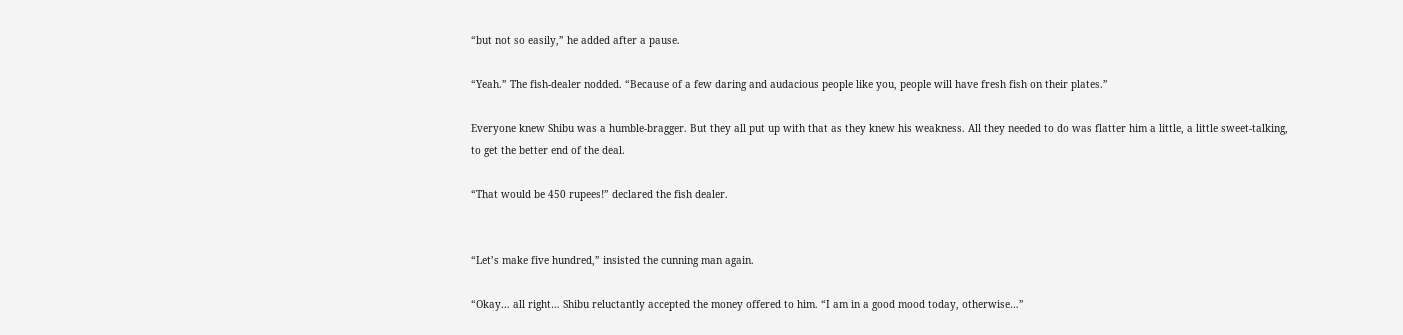“but not so easily,” he added after a pause.

“Yeah.” The fish-dealer nodded. “Because of a few daring and audacious people like you, people will have fresh fish on their plates.”

Everyone knew Shibu was a humble-bragger. But they all put up with that as they knew his weakness. All they needed to do was flatter him a little, a little sweet-talking, to get the better end of the deal.

“That would be 450 rupees!” declared the fish dealer.


“Let’s make five hundred,” insisted the cunning man again.

“Okay… all right… Shibu reluctantly accepted the money offered to him. “I am in a good mood today, otherwise…”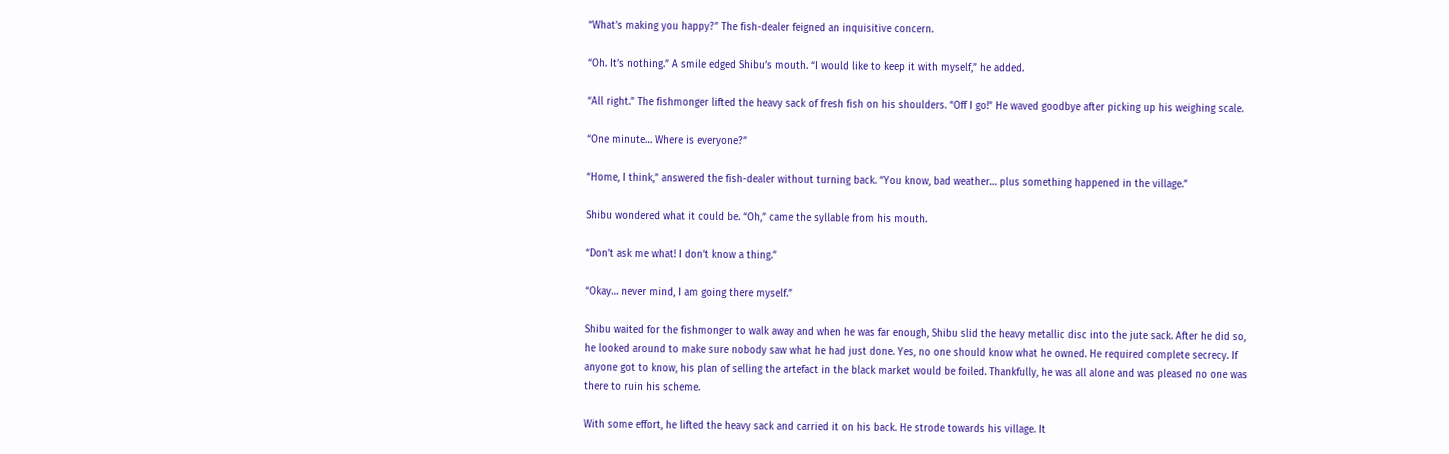“What’s making you happy?” The fish-dealer feigned an inquisitive concern.

“Oh. It’s nothing.” A smile edged Shibu’s mouth. “I would like to keep it with myself,” he added.

“All right.” The fishmonger lifted the heavy sack of fresh fish on his shoulders. “Off I go!” He waved goodbye after picking up his weighing scale.

“One minute… Where is everyone?”

“Home, I think,” answered the fish-dealer without turning back. “You know, bad weather… plus something happened in the village.”

Shibu wondered what it could be. “Oh,” came the syllable from his mouth.

“Don’t ask me what! I don’t know a thing.”

“Okay… never mind, I am going there myself.”

Shibu waited for the fishmonger to walk away and when he was far enough, Shibu slid the heavy metallic disc into the jute sack. After he did so, he looked around to make sure nobody saw what he had just done. Yes, no one should know what he owned. He required complete secrecy. If anyone got to know, his plan of selling the artefact in the black market would be foiled. Thankfully, he was all alone and was pleased no one was there to ruin his scheme.

With some effort, he lifted the heavy sack and carried it on his back. He strode towards his village. It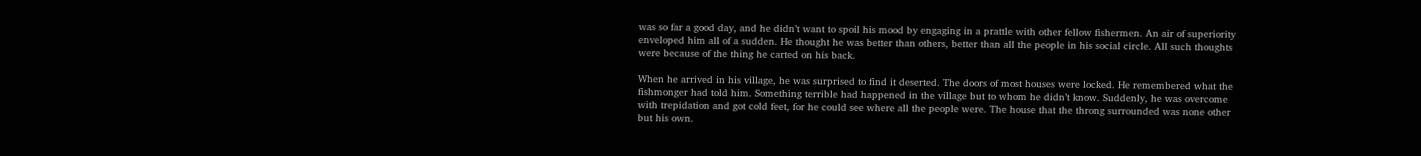was so far a good day, and he didn’t want to spoil his mood by engaging in a prattle with other fellow fishermen. An air of superiority enveloped him all of a sudden. He thought he was better than others, better than all the people in his social circle. All such thoughts were because of the thing he carted on his back.

When he arrived in his village, he was surprised to find it deserted. The doors of most houses were locked. He remembered what the fishmonger had told him. Something terrible had happened in the village but to whom he didn’t know. Suddenly, he was overcome with trepidation and got cold feet, for he could see where all the people were. The house that the throng surrounded was none other but his own.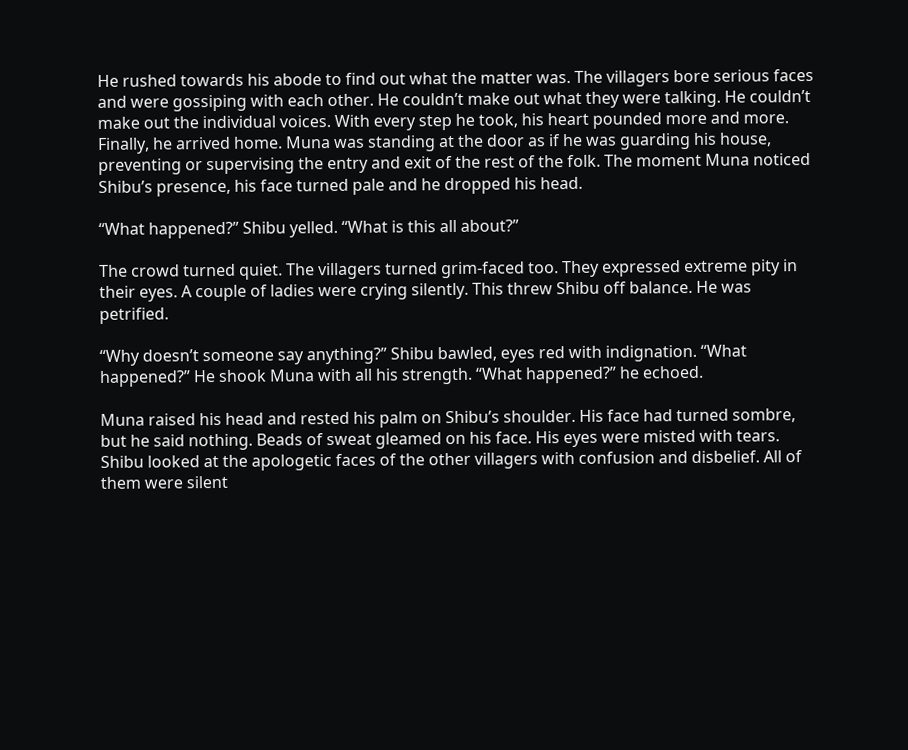He rushed towards his abode to find out what the matter was. The villagers bore serious faces and were gossiping with each other. He couldn’t make out what they were talking. He couldn’t make out the individual voices. With every step he took, his heart pounded more and more. Finally, he arrived home. Muna was standing at the door as if he was guarding his house, preventing or supervising the entry and exit of the rest of the folk. The moment Muna noticed Shibu’s presence, his face turned pale and he dropped his head.

“What happened?” Shibu yelled. “What is this all about?”

The crowd turned quiet. The villagers turned grim-faced too. They expressed extreme pity in their eyes. A couple of ladies were crying silently. This threw Shibu off balance. He was petrified.

“Why doesn’t someone say anything?” Shibu bawled, eyes red with indignation. “What happened?” He shook Muna with all his strength. “What happened?” he echoed.

Muna raised his head and rested his palm on Shibu’s shoulder. His face had turned sombre, but he said nothing. Beads of sweat gleamed on his face. His eyes were misted with tears. Shibu looked at the apologetic faces of the other villagers with confusion and disbelief. All of them were silent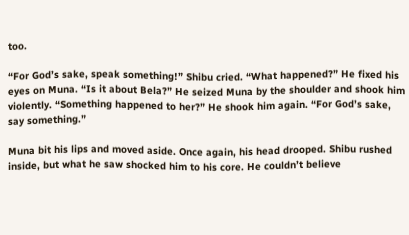too.

“For God’s sake, speak something!” Shibu cried. “What happened?” He fixed his eyes on Muna. “Is it about Bela?” He seized Muna by the shoulder and shook him violently. “Something happened to her?” He shook him again. “For God’s sake, say something.”

Muna bit his lips and moved aside. Once again, his head drooped. Shibu rushed inside, but what he saw shocked him to his core. He couldn’t believe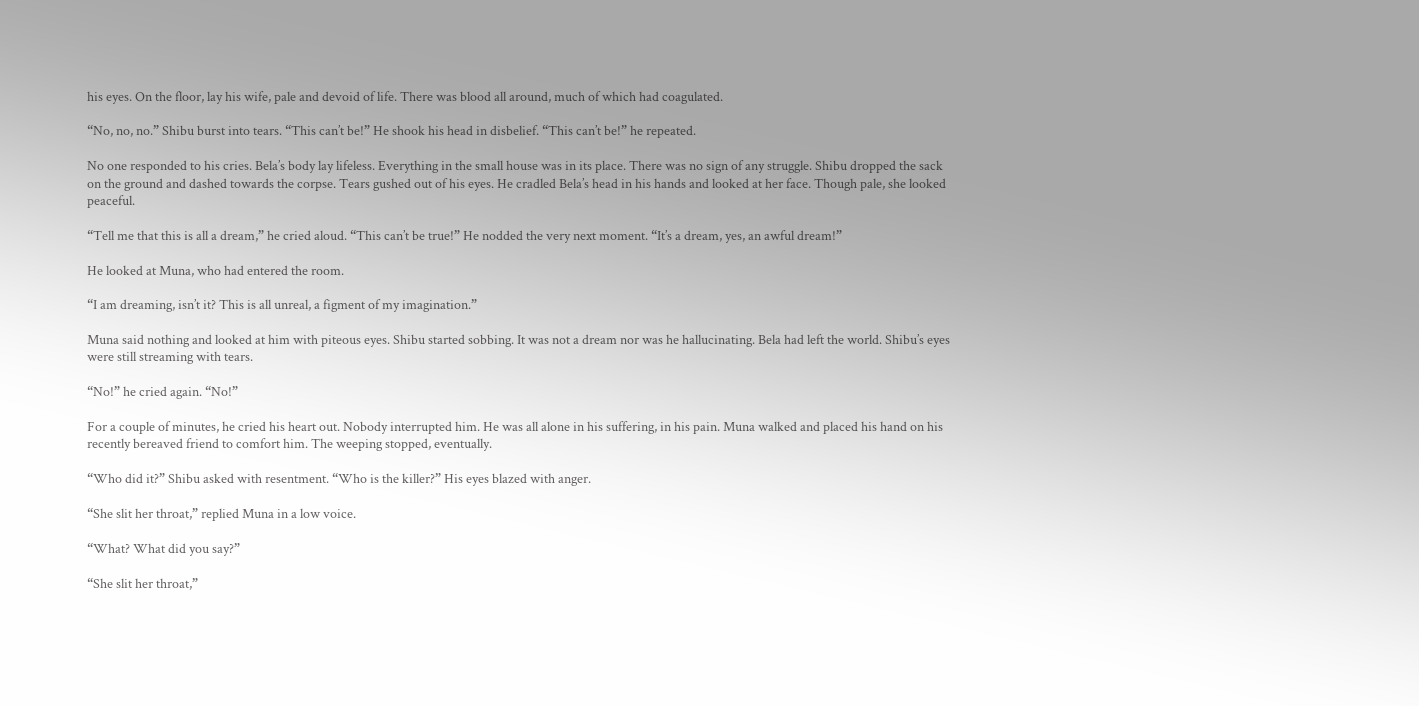his eyes. On the floor, lay his wife, pale and devoid of life. There was blood all around, much of which had coagulated.

“No, no, no.” Shibu burst into tears. “This can’t be!” He shook his head in disbelief. “This can’t be!” he repeated.

No one responded to his cries. Bela’s body lay lifeless. Everything in the small house was in its place. There was no sign of any struggle. Shibu dropped the sack on the ground and dashed towards the corpse. Tears gushed out of his eyes. He cradled Bela’s head in his hands and looked at her face. Though pale, she looked peaceful.

“Tell me that this is all a dream,” he cried aloud. “This can’t be true!” He nodded the very next moment. “It’s a dream, yes, an awful dream!”

He looked at Muna, who had entered the room.

“I am dreaming, isn’t it? This is all unreal, a figment of my imagination.”

Muna said nothing and looked at him with piteous eyes. Shibu started sobbing. It was not a dream nor was he hallucinating. Bela had left the world. Shibu’s eyes were still streaming with tears.

“No!” he cried again. “No!”

For a couple of minutes, he cried his heart out. Nobody interrupted him. He was all alone in his suffering, in his pain. Muna walked and placed his hand on his recently bereaved friend to comfort him. The weeping stopped, eventually.

“Who did it?” Shibu asked with resentment. “Who is the killer?” His eyes blazed with anger.

“She slit her throat,” replied Muna in a low voice.

“What? What did you say?”

“She slit her throat,”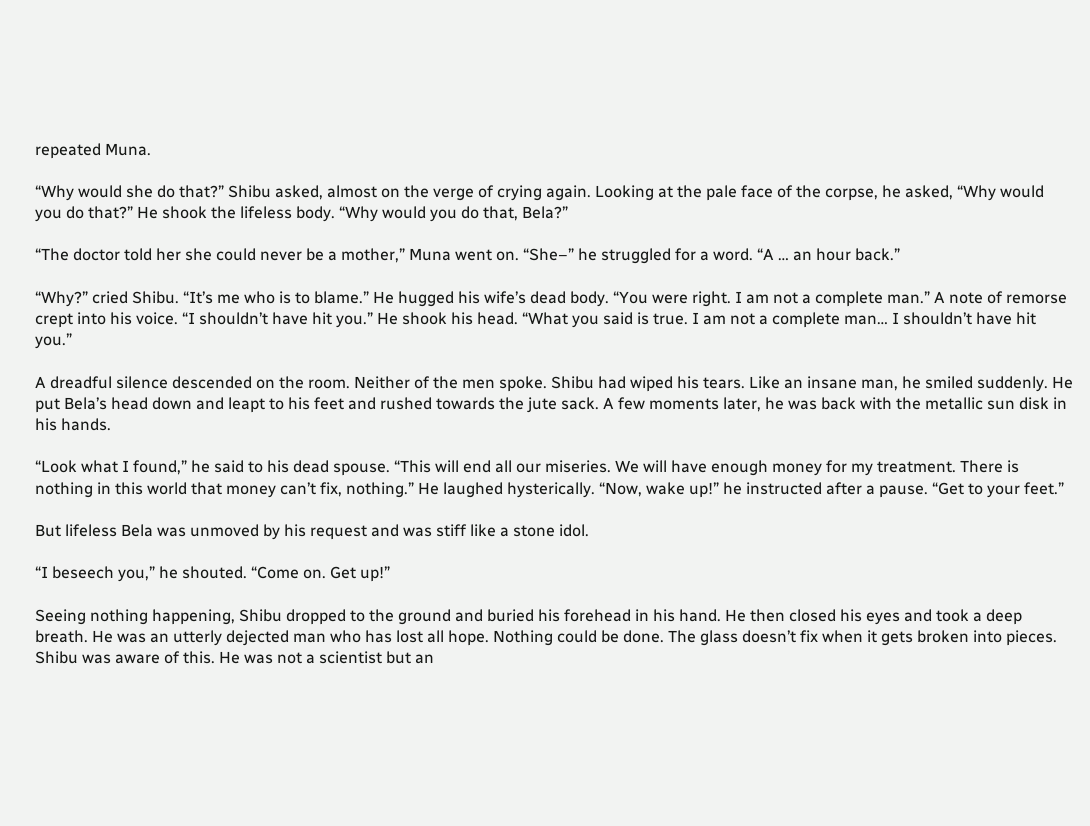repeated Muna.

“Why would she do that?” Shibu asked, almost on the verge of crying again. Looking at the pale face of the corpse, he asked, “Why would you do that?” He shook the lifeless body. “Why would you do that, Bela?”

“The doctor told her she could never be a mother,” Muna went on. “She–” he struggled for a word. “A … an hour back.”

“Why?” cried Shibu. “It’s me who is to blame.” He hugged his wife’s dead body. “You were right. I am not a complete man.” A note of remorse crept into his voice. “I shouldn’t have hit you.” He shook his head. “What you said is true. I am not a complete man… I shouldn’t have hit you.”

A dreadful silence descended on the room. Neither of the men spoke. Shibu had wiped his tears. Like an insane man, he smiled suddenly. He put Bela’s head down and leapt to his feet and rushed towards the jute sack. A few moments later, he was back with the metallic sun disk in his hands.

“Look what I found,” he said to his dead spouse. “This will end all our miseries. We will have enough money for my treatment. There is nothing in this world that money can’t fix, nothing.” He laughed hysterically. “Now, wake up!” he instructed after a pause. “Get to your feet.”

But lifeless Bela was unmoved by his request and was stiff like a stone idol.

“I beseech you,” he shouted. “Come on. Get up!”

Seeing nothing happening, Shibu dropped to the ground and buried his forehead in his hand. He then closed his eyes and took a deep breath. He was an utterly dejected man who has lost all hope. Nothing could be done. The glass doesn’t fix when it gets broken into pieces. Shibu was aware of this. He was not a scientist but an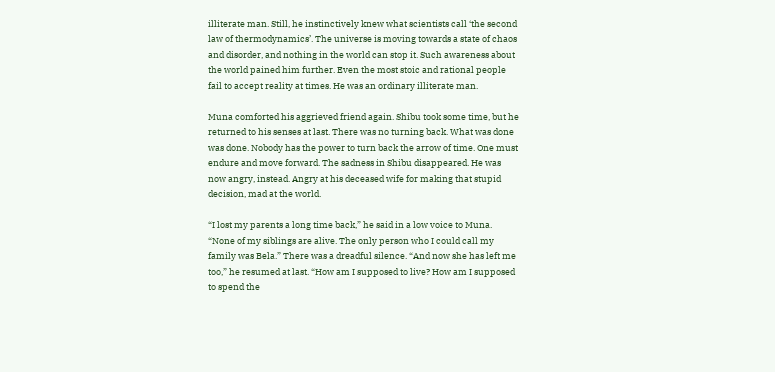illiterate man. Still, he instinctively knew what scientists call ‘the second law of thermodynamics’. The universe is moving towards a state of chaos and disorder, and nothing in the world can stop it. Such awareness about the world pained him further. Even the most stoic and rational people fail to accept reality at times. He was an ordinary illiterate man.

Muna comforted his aggrieved friend again. Shibu took some time, but he returned to his senses at last. There was no turning back. What was done was done. Nobody has the power to turn back the arrow of time. One must endure and move forward. The sadness in Shibu disappeared. He was now angry, instead. Angry at his deceased wife for making that stupid decision, mad at the world.

“I lost my parents a long time back,” he said in a low voice to Muna. “None of my siblings are alive. The only person who I could call my family was Bela.” There was a dreadful silence. “And now she has left me too,” he resumed at last. “How am I supposed to live? How am I supposed to spend the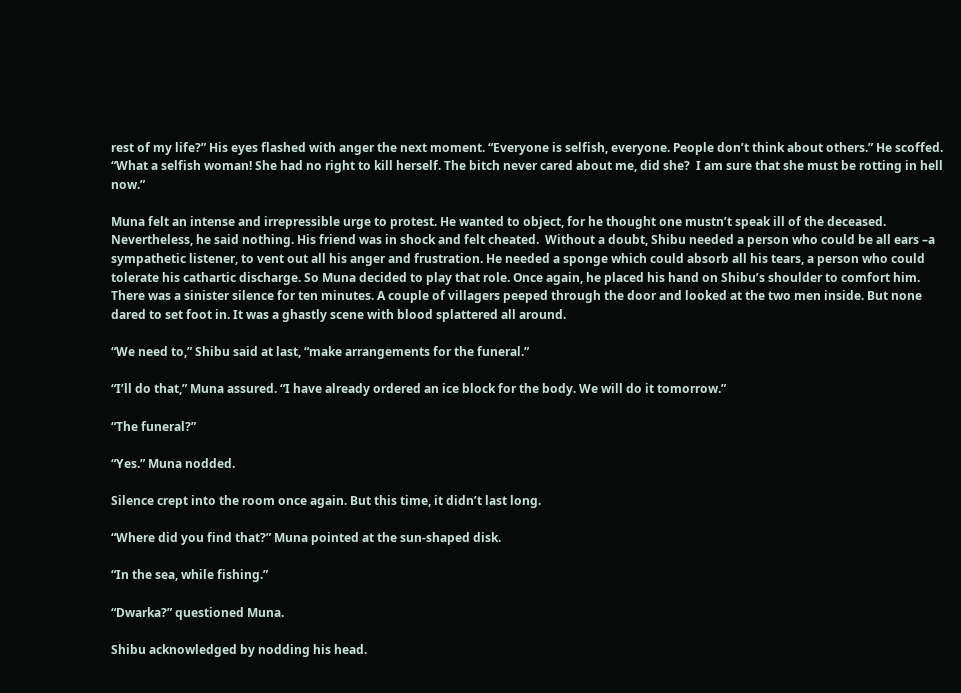rest of my life?” His eyes flashed with anger the next moment. “Everyone is selfish, everyone. People don’t think about others.” He scoffed. “What a selfish woman! She had no right to kill herself. The bitch never cared about me, did she?  I am sure that she must be rotting in hell now.”

Muna felt an intense and irrepressible urge to protest. He wanted to object, for he thought one mustn’t speak ill of the deceased. Nevertheless, he said nothing. His friend was in shock and felt cheated.  Without a doubt, Shibu needed a person who could be all ears –a sympathetic listener, to vent out all his anger and frustration. He needed a sponge which could absorb all his tears, a person who could tolerate his cathartic discharge. So Muna decided to play that role. Once again, he placed his hand on Shibu’s shoulder to comfort him. There was a sinister silence for ten minutes. A couple of villagers peeped through the door and looked at the two men inside. But none dared to set foot in. It was a ghastly scene with blood splattered all around.

“We need to,” Shibu said at last, “make arrangements for the funeral.”

“I’ll do that,” Muna assured. “I have already ordered an ice block for the body. We will do it tomorrow.”

“The funeral?”

“Yes.” Muna nodded.

Silence crept into the room once again. But this time, it didn’t last long.

“Where did you find that?” Muna pointed at the sun-shaped disk.

“In the sea, while fishing.”

“Dwarka?” questioned Muna.

Shibu acknowledged by nodding his head.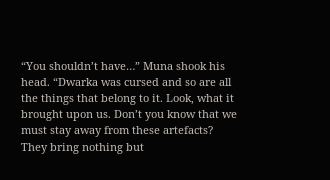“You shouldn’t have…” Muna shook his head. “Dwarka was cursed and so are all the things that belong to it. Look, what it brought upon us. Don’t you know that we must stay away from these artefacts? They bring nothing but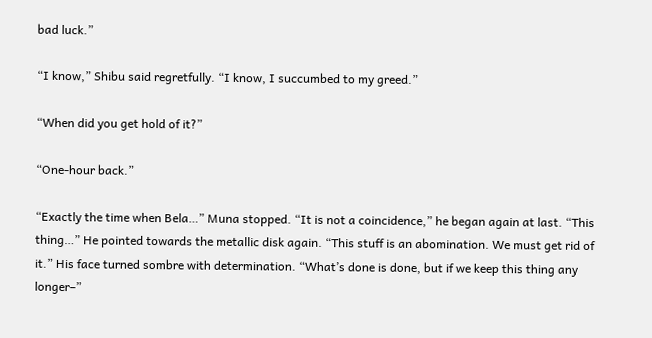bad luck.”

“I know,” Shibu said regretfully. “I know, I succumbed to my greed.”

“When did you get hold of it?”

“One-hour back.”

“Exactly the time when Bela…” Muna stopped. “It is not a coincidence,” he began again at last. “This thing…” He pointed towards the metallic disk again. “This stuff is an abomination. We must get rid of it.” His face turned sombre with determination. “What’s done is done, but if we keep this thing any longer–”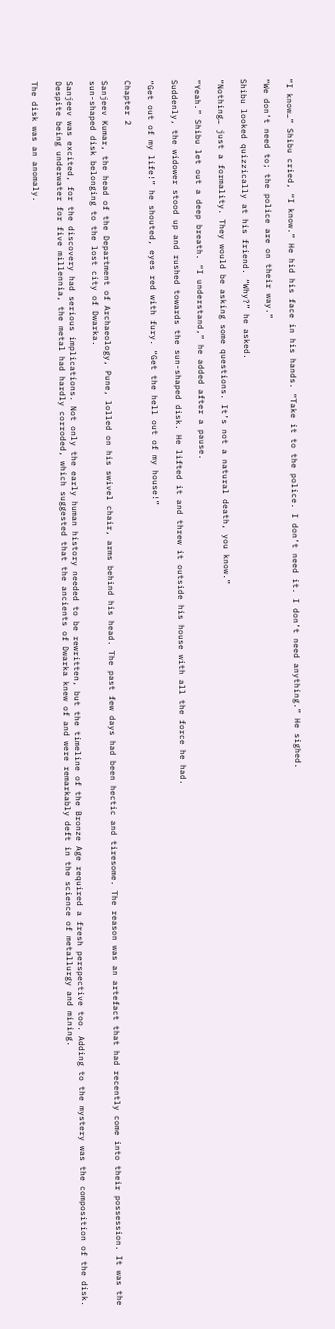“I know…” Shibu cried, “I know.” He hid his face in his hands. “Take it to the police. I don’t need it. I don’t need anything.” He sighed.

“We don’t need to; the police are on their way.”

Shibu looked quizzically at his friend. “Why?” he asked.

“Nothing… just a formality. They would be asking some questions. It’s not a natural death, you know.”

“Yeah.” Shibu let out a deep breath. “I understand,” he added after a pause.

Suddenly, the widower stood up and rushed towards the sun-shaped disk. He lifted it and threw it outside his house with all the force he had.

“Get out of my life!” he shouted, eyes red with fury. “Get the hell out of my house!”

Chapter 2

Sanjeev Kumar, the head of the Department of Archaeology, Pune, lolled on his swivel chair, arms behind his head. The past few days had been hectic and tiresome. The reason was an artefact that had recently come into their possession. It was the sun-shaped disk belonging to the lost city of Dwarka.

Sanjeev was excited, for the discovery had serious implications. Not only the early human history needed to be rewritten, but the timeline of the Bronze Age required a fresh perspective too. Adding to the mystery was the composition of the disk. Despite being underwater for five millennia, the metal had hardly corroded, which suggested that the ancients of Dwarka knew of and were remarkably deft in the science of metallurgy and mining.

The disk was an anomaly.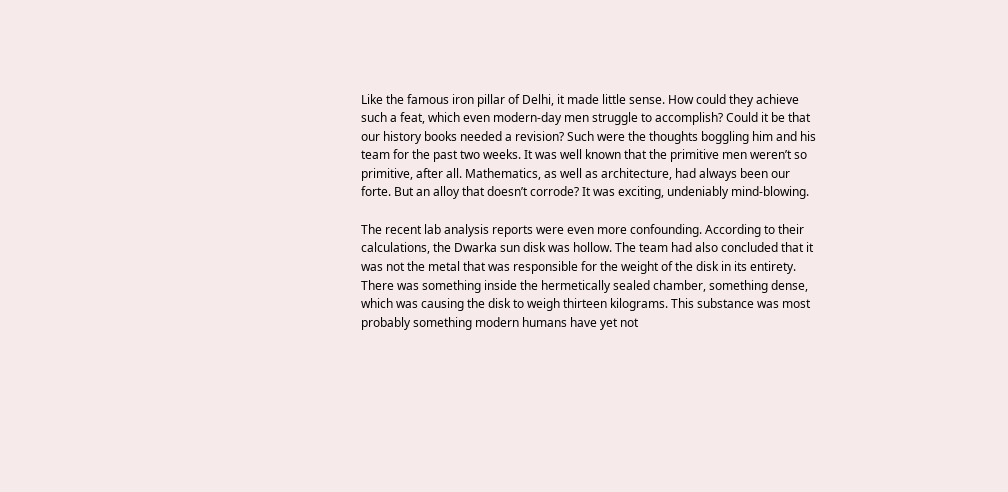Like the famous iron pillar of Delhi, it made little sense. How could they achieve such a feat, which even modern-day men struggle to accomplish? Could it be that our history books needed a revision? Such were the thoughts boggling him and his team for the past two weeks. It was well known that the primitive men weren’t so primitive, after all. Mathematics, as well as architecture, had always been our forte. But an alloy that doesn’t corrode? It was exciting, undeniably mind-blowing.

The recent lab analysis reports were even more confounding. According to their calculations, the Dwarka sun disk was hollow. The team had also concluded that it was not the metal that was responsible for the weight of the disk in its entirety. There was something inside the hermetically sealed chamber, something dense, which was causing the disk to weigh thirteen kilograms. This substance was most probably something modern humans have yet not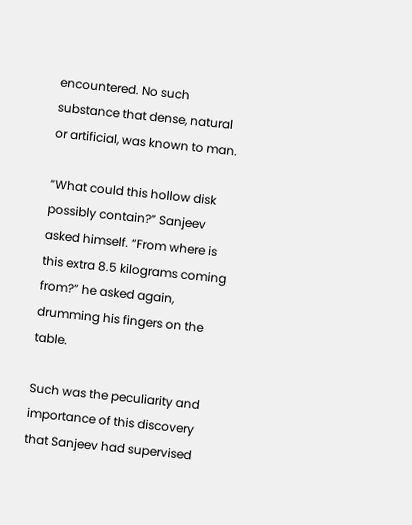encountered. No such substance that dense, natural or artificial, was known to man.

“What could this hollow disk possibly contain?” Sanjeev asked himself. “From where is this extra 8.5 kilograms coming from?” he asked again, drumming his fingers on the table.

Such was the peculiarity and importance of this discovery that Sanjeev had supervised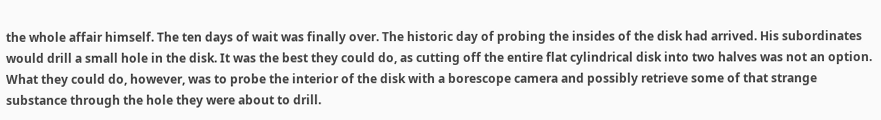the whole affair himself. The ten days of wait was finally over. The historic day of probing the insides of the disk had arrived. His subordinates would drill a small hole in the disk. It was the best they could do, as cutting off the entire flat cylindrical disk into two halves was not an option. What they could do, however, was to probe the interior of the disk with a borescope camera and possibly retrieve some of that strange substance through the hole they were about to drill.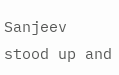Sanjeev stood up and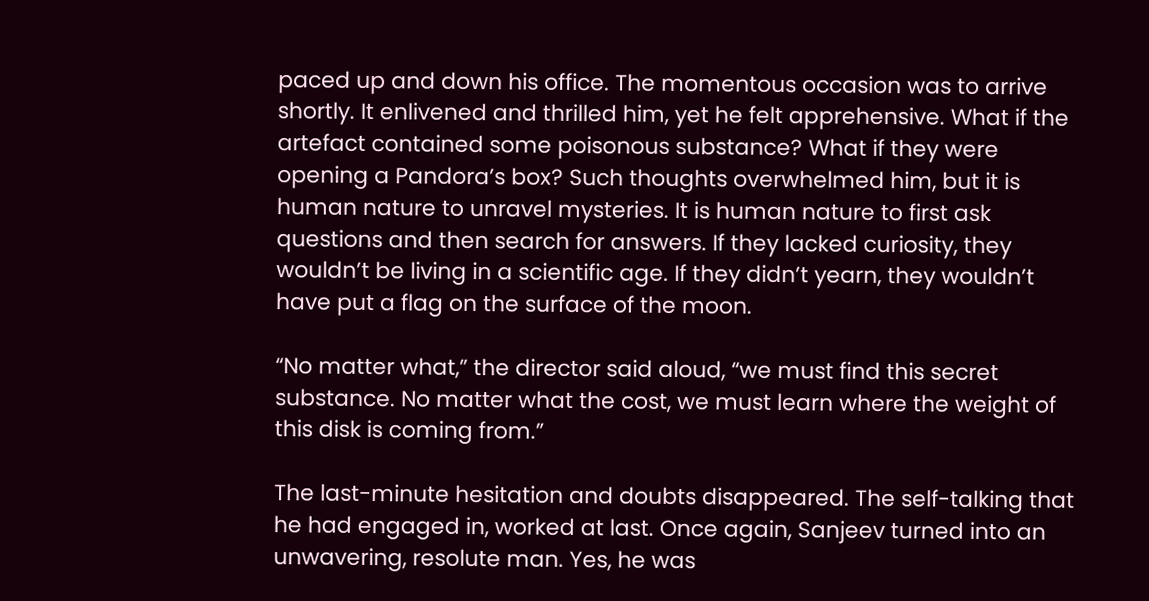paced up and down his office. The momentous occasion was to arrive shortly. It enlivened and thrilled him, yet he felt apprehensive. What if the artefact contained some poisonous substance? What if they were opening a Pandora’s box? Such thoughts overwhelmed him, but it is human nature to unravel mysteries. It is human nature to first ask questions and then search for answers. If they lacked curiosity, they wouldn’t be living in a scientific age. If they didn’t yearn, they wouldn’t have put a flag on the surface of the moon.

“No matter what,” the director said aloud, “we must find this secret substance. No matter what the cost, we must learn where the weight of this disk is coming from.”

The last-minute hesitation and doubts disappeared. The self-talking that he had engaged in, worked at last. Once again, Sanjeev turned into an unwavering, resolute man. Yes, he was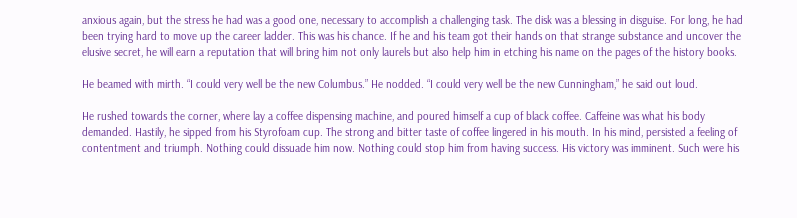anxious again, but the stress he had was a good one, necessary to accomplish a challenging task. The disk was a blessing in disguise. For long, he had been trying hard to move up the career ladder. This was his chance. If he and his team got their hands on that strange substance and uncover the elusive secret, he will earn a reputation that will bring him not only laurels but also help him in etching his name on the pages of the history books.

He beamed with mirth. “I could very well be the new Columbus.” He nodded. “I could very well be the new Cunningham,” he said out loud.

He rushed towards the corner, where lay a coffee dispensing machine, and poured himself a cup of black coffee. Caffeine was what his body demanded. Hastily, he sipped from his Styrofoam cup. The strong and bitter taste of coffee lingered in his mouth. In his mind, persisted a feeling of contentment and triumph. Nothing could dissuade him now. Nothing could stop him from having success. His victory was imminent. Such were his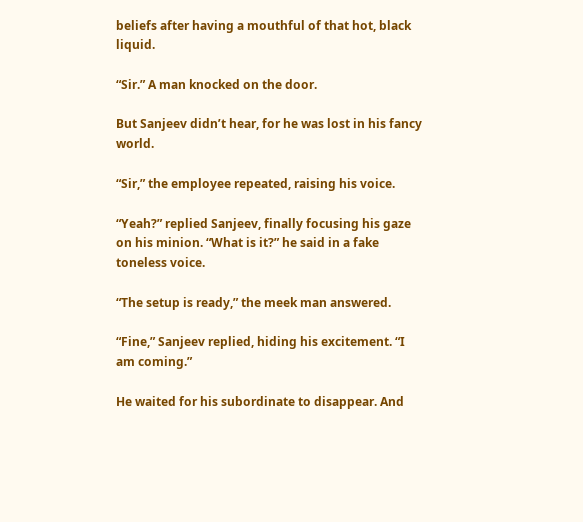beliefs after having a mouthful of that hot, black liquid.

“Sir.” A man knocked on the door.

But Sanjeev didn’t hear, for he was lost in his fancy world.

“Sir,” the employee repeated, raising his voice.

“Yeah?” replied Sanjeev, finally focusing his gaze on his minion. “What is it?” he said in a fake toneless voice.

“The setup is ready,” the meek man answered.

“Fine,” Sanjeev replied, hiding his excitement. “I am coming.”

He waited for his subordinate to disappear. And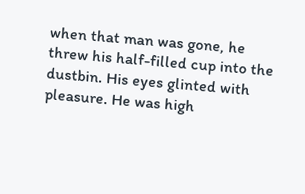when that man was gone, he threw his half-filled cup into the dustbin. His eyes glinted with pleasure. He was high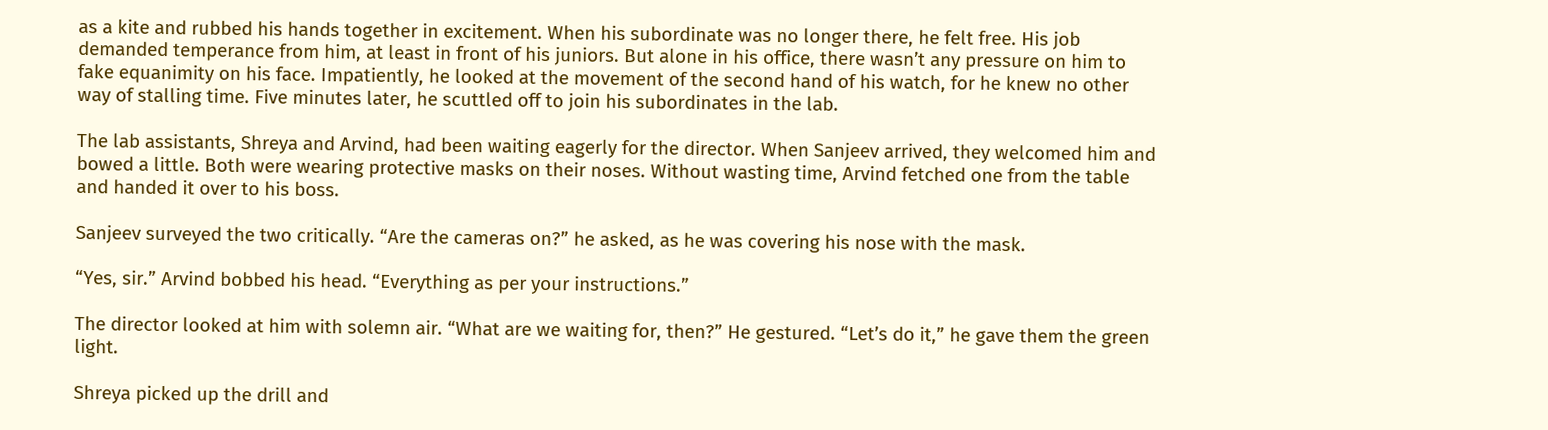as a kite and rubbed his hands together in excitement. When his subordinate was no longer there, he felt free. His job demanded temperance from him, at least in front of his juniors. But alone in his office, there wasn’t any pressure on him to fake equanimity on his face. Impatiently, he looked at the movement of the second hand of his watch, for he knew no other way of stalling time. Five minutes later, he scuttled off to join his subordinates in the lab.

The lab assistants, Shreya and Arvind, had been waiting eagerly for the director. When Sanjeev arrived, they welcomed him and bowed a little. Both were wearing protective masks on their noses. Without wasting time, Arvind fetched one from the table and handed it over to his boss.

Sanjeev surveyed the two critically. “Are the cameras on?” he asked, as he was covering his nose with the mask.

“Yes, sir.” Arvind bobbed his head. “Everything as per your instructions.”

The director looked at him with solemn air. “What are we waiting for, then?” He gestured. “Let’s do it,” he gave them the green light.

Shreya picked up the drill and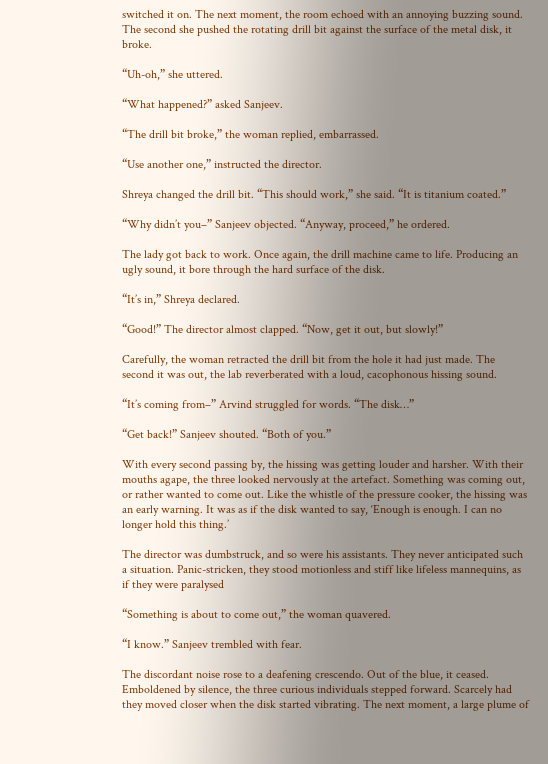switched it on. The next moment, the room echoed with an annoying buzzing sound. The second she pushed the rotating drill bit against the surface of the metal disk, it broke.

“Uh-oh,” she uttered.

“What happened?” asked Sanjeev.

“The drill bit broke,” the woman replied, embarrassed.

“Use another one,” instructed the director.

Shreya changed the drill bit. “This should work,” she said. “It is titanium coated.”

“Why didn’t you–” Sanjeev objected. “Anyway, proceed,” he ordered.

The lady got back to work. Once again, the drill machine came to life. Producing an ugly sound, it bore through the hard surface of the disk.

“It’s in,” Shreya declared.

“Good!” The director almost clapped. “Now, get it out, but slowly!”

Carefully, the woman retracted the drill bit from the hole it had just made. The second it was out, the lab reverberated with a loud, cacophonous hissing sound.

“It’s coming from–” Arvind struggled for words. “The disk…”

“Get back!” Sanjeev shouted. “Both of you.”

With every second passing by, the hissing was getting louder and harsher. With their mouths agape, the three looked nervously at the artefact. Something was coming out, or rather wanted to come out. Like the whistle of the pressure cooker, the hissing was an early warning. It was as if the disk wanted to say, ‘Enough is enough. I can no longer hold this thing.’

The director was dumbstruck, and so were his assistants. They never anticipated such a situation. Panic-stricken, they stood motionless and stiff like lifeless mannequins, as if they were paralysed

“Something is about to come out,” the woman quavered.

“I know.” Sanjeev trembled with fear.

The discordant noise rose to a deafening crescendo. Out of the blue, it ceased. Emboldened by silence, the three curious individuals stepped forward. Scarcely had they moved closer when the disk started vibrating. The next moment, a large plume of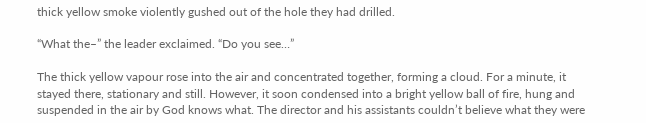thick yellow smoke violently gushed out of the hole they had drilled.

“What the–” the leader exclaimed. “Do you see…”

The thick yellow vapour rose into the air and concentrated together, forming a cloud. For a minute, it stayed there, stationary and still. However, it soon condensed into a bright yellow ball of fire, hung and suspended in the air by God knows what. The director and his assistants couldn’t believe what they were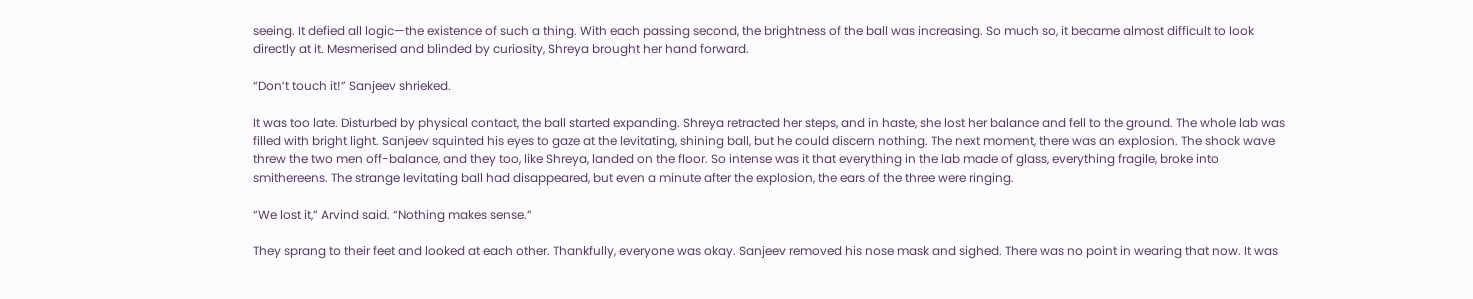seeing. It defied all logic—the existence of such a thing. With each passing second, the brightness of the ball was increasing. So much so, it became almost difficult to look directly at it. Mesmerised and blinded by curiosity, Shreya brought her hand forward.

“Don’t touch it!” Sanjeev shrieked.

It was too late. Disturbed by physical contact, the ball started expanding. Shreya retracted her steps, and in haste, she lost her balance and fell to the ground. The whole lab was filled with bright light. Sanjeev squinted his eyes to gaze at the levitating, shining ball, but he could discern nothing. The next moment, there was an explosion. The shock wave threw the two men off-balance, and they too, like Shreya, landed on the floor. So intense was it that everything in the lab made of glass, everything fragile, broke into smithereens. The strange levitating ball had disappeared, but even a minute after the explosion, the ears of the three were ringing.

“We lost it,” Arvind said. “Nothing makes sense.”

They sprang to their feet and looked at each other. Thankfully, everyone was okay. Sanjeev removed his nose mask and sighed. There was no point in wearing that now. It was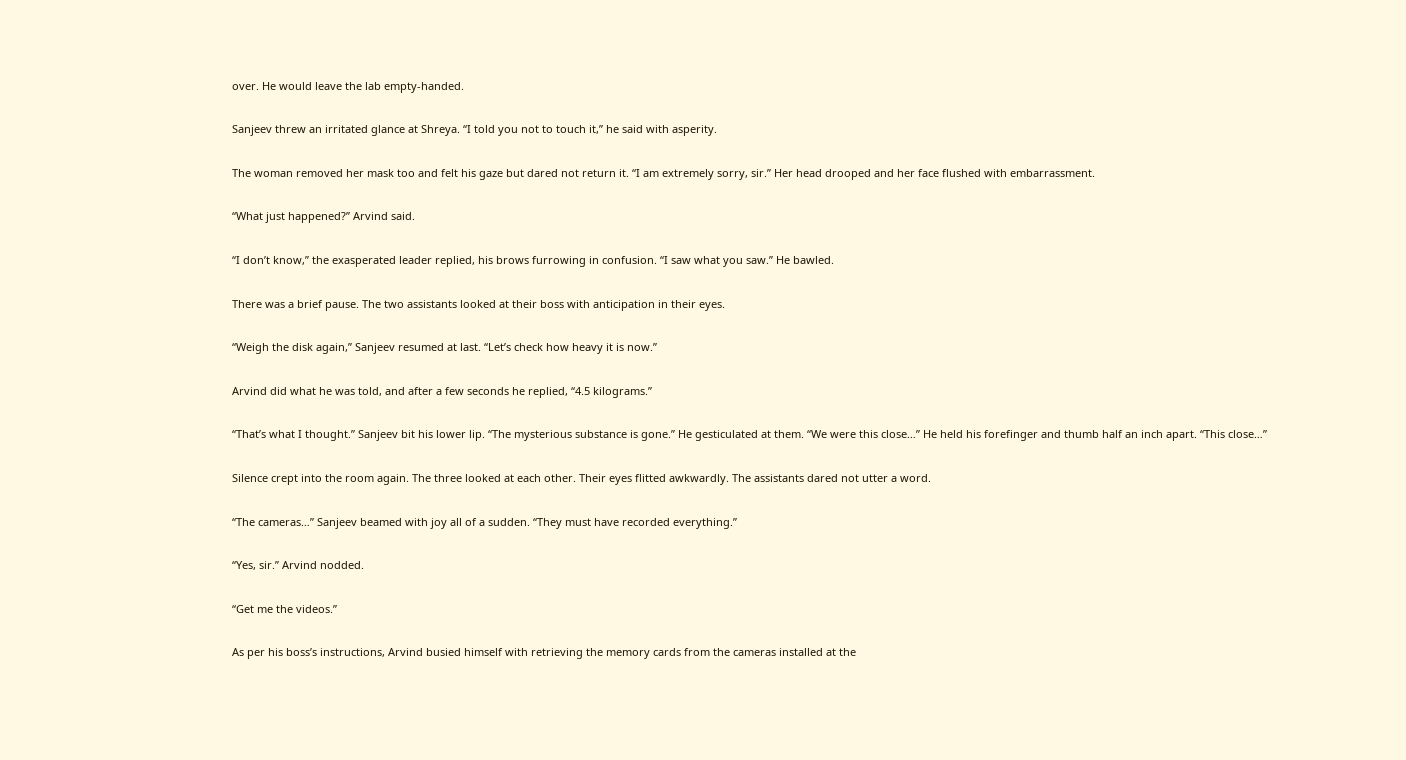over. He would leave the lab empty-handed.

Sanjeev threw an irritated glance at Shreya. “I told you not to touch it,” he said with asperity.

The woman removed her mask too and felt his gaze but dared not return it. “I am extremely sorry, sir.” Her head drooped and her face flushed with embarrassment.

“What just happened?” Arvind said.

“I don’t know,” the exasperated leader replied, his brows furrowing in confusion. “I saw what you saw.” He bawled.

There was a brief pause. The two assistants looked at their boss with anticipation in their eyes.

“Weigh the disk again,” Sanjeev resumed at last. “Let’s check how heavy it is now.”

Arvind did what he was told, and after a few seconds he replied, “4.5 kilograms.”

“That’s what I thought.” Sanjeev bit his lower lip. “The mysterious substance is gone.” He gesticulated at them. “We were this close…” He held his forefinger and thumb half an inch apart. “This close…”

Silence crept into the room again. The three looked at each other. Their eyes flitted awkwardly. The assistants dared not utter a word.

“The cameras…” Sanjeev beamed with joy all of a sudden. “They must have recorded everything.”

“Yes, sir.” Arvind nodded.

“Get me the videos.”

As per his boss’s instructions, Arvind busied himself with retrieving the memory cards from the cameras installed at the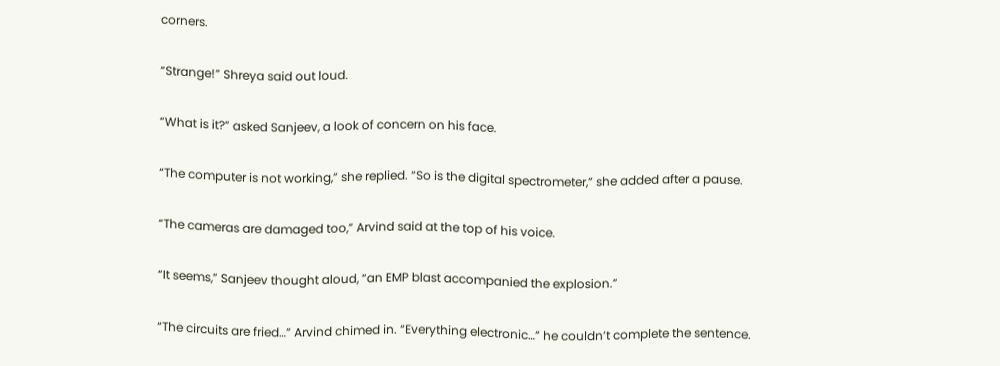corners.

“Strange!” Shreya said out loud.

“What is it?” asked Sanjeev, a look of concern on his face.

“The computer is not working,” she replied. “So is the digital spectrometer,” she added after a pause.

“The cameras are damaged too,” Arvind said at the top of his voice.

“It seems,” Sanjeev thought aloud, “an EMP blast accompanied the explosion.”

“The circuits are fried…” Arvind chimed in. “Everything electronic…” he couldn’t complete the sentence.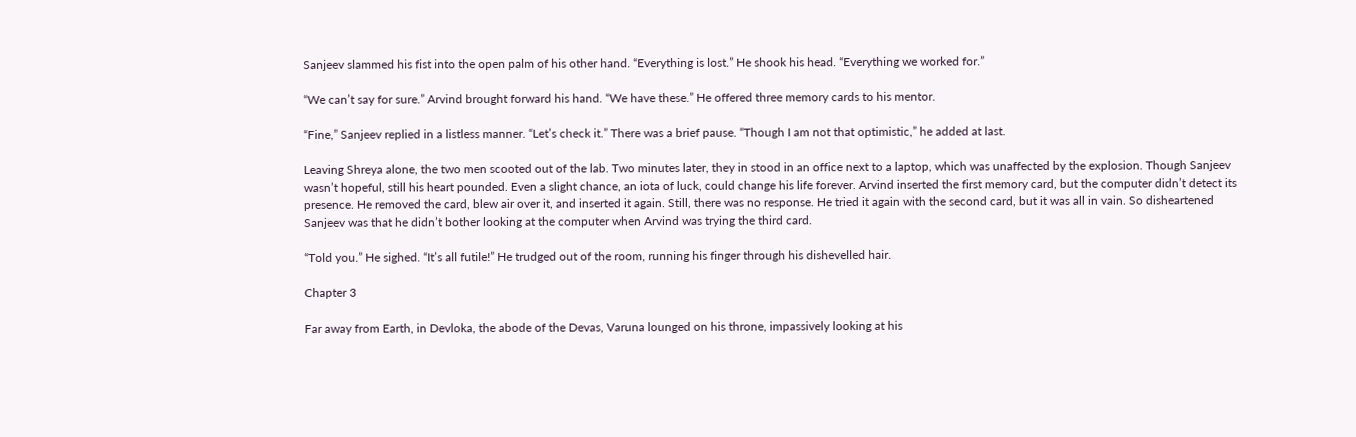Sanjeev slammed his fist into the open palm of his other hand. “Everything is lost.” He shook his head. “Everything we worked for.”

“We can’t say for sure.” Arvind brought forward his hand. “We have these.” He offered three memory cards to his mentor.

“Fine,” Sanjeev replied in a listless manner. “Let’s check it.” There was a brief pause. “Though I am not that optimistic,” he added at last.

Leaving Shreya alone, the two men scooted out of the lab. Two minutes later, they in stood in an office next to a laptop, which was unaffected by the explosion. Though Sanjeev wasn’t hopeful, still his heart pounded. Even a slight chance, an iota of luck, could change his life forever. Arvind inserted the first memory card, but the computer didn’t detect its presence. He removed the card, blew air over it, and inserted it again. Still, there was no response. He tried it again with the second card, but it was all in vain. So disheartened Sanjeev was that he didn’t bother looking at the computer when Arvind was trying the third card.

“Told you.” He sighed. “It’s all futile!” He trudged out of the room, running his finger through his dishevelled hair.

Chapter 3

Far away from Earth, in Devloka, the abode of the Devas, Varuna lounged on his throne, impassively looking at his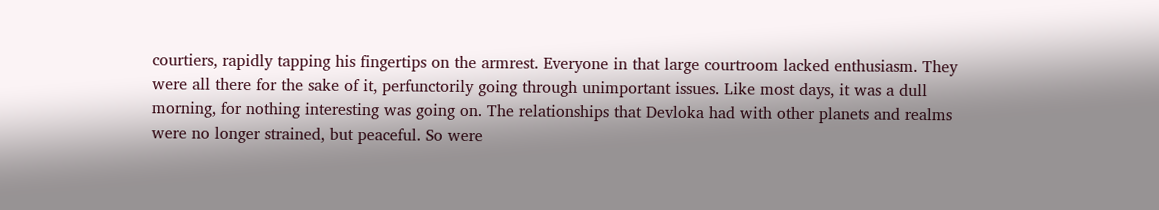courtiers, rapidly tapping his fingertips on the armrest. Everyone in that large courtroom lacked enthusiasm. They were all there for the sake of it, perfunctorily going through unimportant issues. Like most days, it was a dull morning, for nothing interesting was going on. The relationships that Devloka had with other planets and realms were no longer strained, but peaceful. So were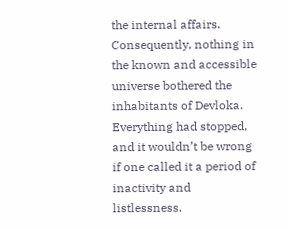the internal affairs. Consequently, nothing in the known and accessible universe bothered the inhabitants of Devloka. Everything had stopped, and it wouldn’t be wrong if one called it a period of inactivity and listlessness.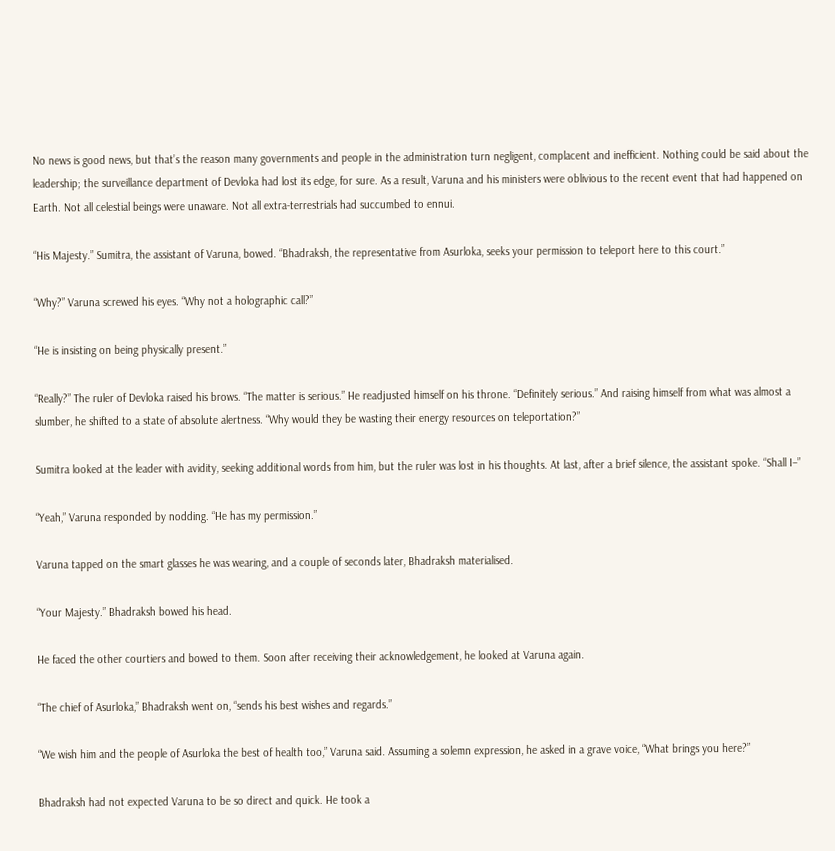No news is good news, but that’s the reason many governments and people in the administration turn negligent, complacent and inefficient. Nothing could be said about the leadership; the surveillance department of Devloka had lost its edge, for sure. As a result, Varuna and his ministers were oblivious to the recent event that had happened on Earth. Not all celestial beings were unaware. Not all extra-terrestrials had succumbed to ennui.

“His Majesty.” Sumitra, the assistant of Varuna, bowed. “Bhadraksh, the representative from Asurloka, seeks your permission to teleport here to this court.”

“Why?” Varuna screwed his eyes. “Why not a holographic call?”

“He is insisting on being physically present.”

“Really?” The ruler of Devloka raised his brows. “The matter is serious.” He readjusted himself on his throne. “Definitely serious.” And raising himself from what was almost a slumber, he shifted to a state of absolute alertness. “Why would they be wasting their energy resources on teleportation?”

Sumitra looked at the leader with avidity, seeking additional words from him, but the ruler was lost in his thoughts. At last, after a brief silence, the assistant spoke. “Shall I–”

“Yeah,” Varuna responded by nodding. “He has my permission.”

Varuna tapped on the smart glasses he was wearing, and a couple of seconds later, Bhadraksh materialised.

“Your Majesty.” Bhadraksh bowed his head.

He faced the other courtiers and bowed to them. Soon after receiving their acknowledgement, he looked at Varuna again.

“The chief of Asurloka,” Bhadraksh went on, “sends his best wishes and regards.”

“We wish him and the people of Asurloka the best of health too,” Varuna said. Assuming a solemn expression, he asked in a grave voice, “What brings you here?”

Bhadraksh had not expected Varuna to be so direct and quick. He took a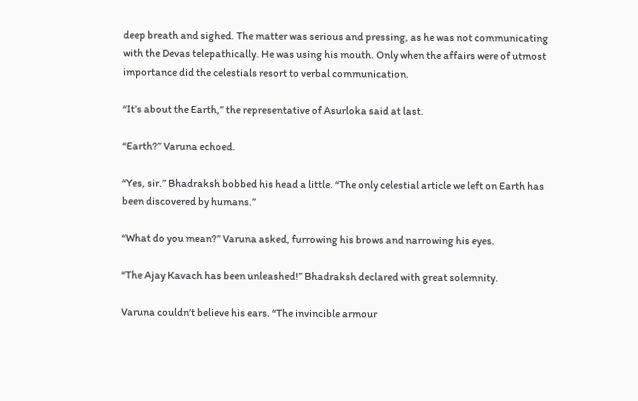deep breath and sighed. The matter was serious and pressing, as he was not communicating with the Devas telepathically. He was using his mouth. Only when the affairs were of utmost importance did the celestials resort to verbal communication.

“It’s about the Earth,” the representative of Asurloka said at last.

“Earth?” Varuna echoed.

“Yes, sir.” Bhadraksh bobbed his head a little. “The only celestial article we left on Earth has been discovered by humans.”

“What do you mean?” Varuna asked, furrowing his brows and narrowing his eyes.

“The Ajay Kavach has been unleashed!” Bhadraksh declared with great solemnity.

Varuna couldn’t believe his ears. “The invincible armour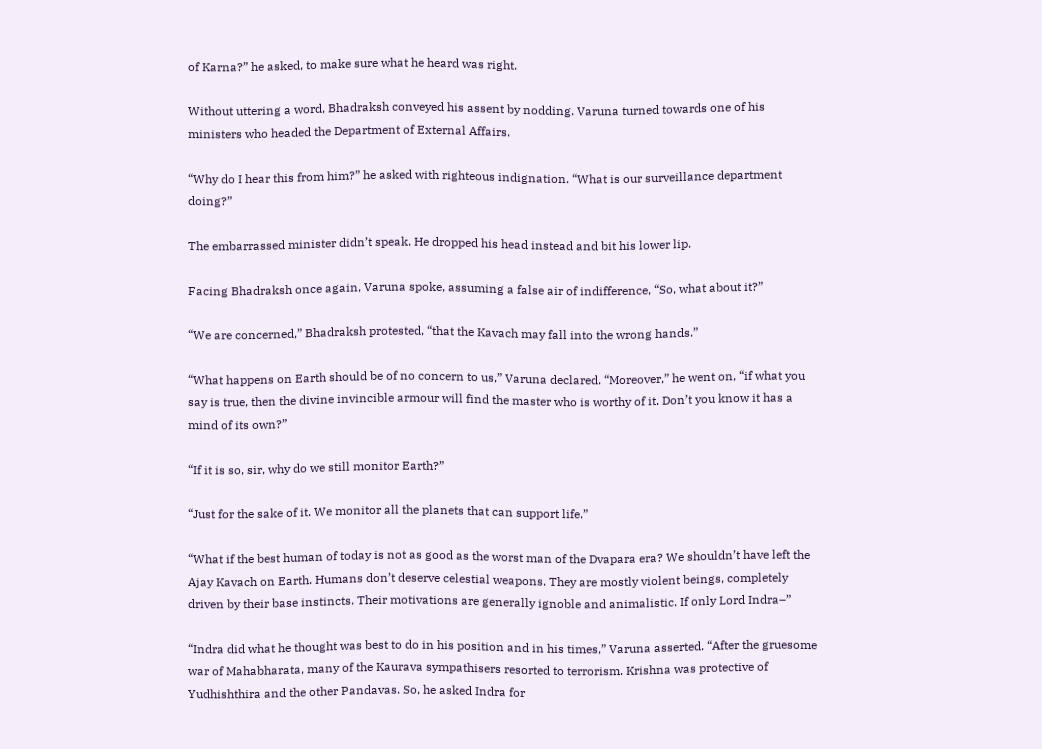of Karna?” he asked, to make sure what he heard was right.

Without uttering a word, Bhadraksh conveyed his assent by nodding. Varuna turned towards one of his ministers who headed the Department of External Affairs.

“Why do I hear this from him?” he asked with righteous indignation. “What is our surveillance department doing?”

The embarrassed minister didn’t speak. He dropped his head instead and bit his lower lip.

Facing Bhadraksh once again, Varuna spoke, assuming a false air of indifference, “So, what about it?”

“We are concerned,” Bhadraksh protested, “that the Kavach may fall into the wrong hands.”

“What happens on Earth should be of no concern to us,” Varuna declared. “Moreover,” he went on, “if what you say is true, then the divine invincible armour will find the master who is worthy of it. Don’t you know it has a mind of its own?”

“If it is so, sir, why do we still monitor Earth?”

“Just for the sake of it. We monitor all the planets that can support life.”

“What if the best human of today is not as good as the worst man of the Dvapara era? We shouldn’t have left the Ajay Kavach on Earth. Humans don’t deserve celestial weapons. They are mostly violent beings, completely driven by their base instincts. Their motivations are generally ignoble and animalistic. If only Lord Indra–”

“Indra did what he thought was best to do in his position and in his times,” Varuna asserted. “After the gruesome war of Mahabharata, many of the Kaurava sympathisers resorted to terrorism. Krishna was protective of Yudhishthira and the other Pandavas. So, he asked Indra for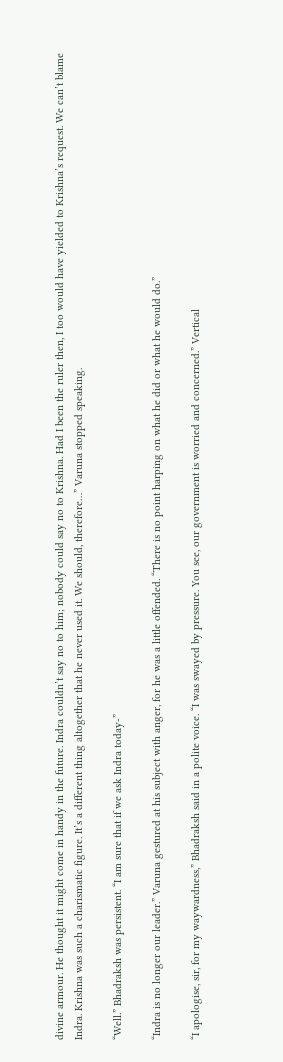divine armour. He thought it might come in handy in the future. Indra couldn’t say no to him; nobody could say no to Krishna. Had I been the ruler then, I too would have yielded to Krishna’s request. We can’t blame Indra. Krishna was such a charismatic figure. It’s a different thing altogether that he never used it. We should, therefore…” Varuna stopped speaking.

“Well.” Bhadraksh was persistent. “I am sure that if we ask Indra today-”

“Indra is no longer our leader.” Varuna gestured at his subject with anger, for he was a little offended. “There is no point harping on what he did or what he would do.”

“I apologise, sir, for my waywardness,” Bhadraksh said in a polite voice. “I was swayed by pressure. You see, our government is worried and concerned.” Vertical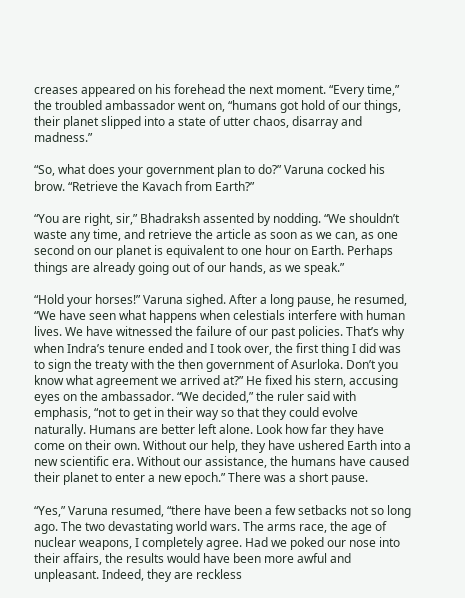creases appeared on his forehead the next moment. “Every time,” the troubled ambassador went on, “humans got hold of our things, their planet slipped into a state of utter chaos, disarray and madness.”

“So, what does your government plan to do?” Varuna cocked his brow. “Retrieve the Kavach from Earth?”

“You are right, sir,” Bhadraksh assented by nodding. “We shouldn’t waste any time, and retrieve the article as soon as we can, as one second on our planet is equivalent to one hour on Earth. Perhaps things are already going out of our hands, as we speak.”

“Hold your horses!” Varuna sighed. After a long pause, he resumed, “We have seen what happens when celestials interfere with human lives. We have witnessed the failure of our past policies. That’s why when Indra’s tenure ended and I took over, the first thing I did was to sign the treaty with the then government of Asurloka. Don’t you know what agreement we arrived at?” He fixed his stern, accusing eyes on the ambassador. “We decided,” the ruler said with emphasis, “not to get in their way so that they could evolve naturally. Humans are better left alone. Look how far they have come on their own. Without our help, they have ushered Earth into a new scientific era. Without our assistance, the humans have caused their planet to enter a new epoch.” There was a short pause.

“Yes,” Varuna resumed, “there have been a few setbacks not so long ago. The two devastating world wars. The arms race, the age of nuclear weapons, I completely agree. Had we poked our nose into their affairs, the results would have been more awful and unpleasant. Indeed, they are reckless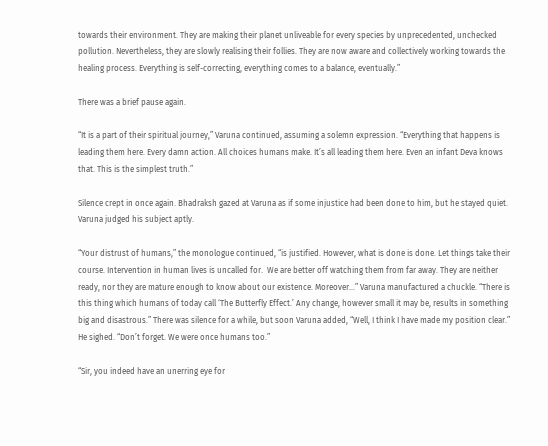towards their environment. They are making their planet unliveable for every species by unprecedented, unchecked pollution. Nevertheless, they are slowly realising their follies. They are now aware and collectively working towards the healing process. Everything is self-correcting, everything comes to a balance, eventually.”

There was a brief pause again.

“It is a part of their spiritual journey,” Varuna continued, assuming a solemn expression. “Everything that happens is leading them here. Every damn action. All choices humans make. It’s all leading them here. Even an infant Deva knows that. This is the simplest truth.”

Silence crept in once again. Bhadraksh gazed at Varuna as if some injustice had been done to him, but he stayed quiet. Varuna judged his subject aptly.

“Your distrust of humans,” the monologue continued, “is justified. However, what is done is done. Let things take their course. Intervention in human lives is uncalled for.  We are better off watching them from far away. They are neither ready, nor they are mature enough to know about our existence. Moreover…” Varuna manufactured a chuckle. “There is this thing which humans of today call ‘The Butterfly Effect.’ Any change, however small it may be, results in something big and disastrous.” There was silence for a while, but soon Varuna added, “Well, I think I have made my position clear.” He sighed. “Don’t forget. We were once humans too.”

“Sir, you indeed have an unerring eye for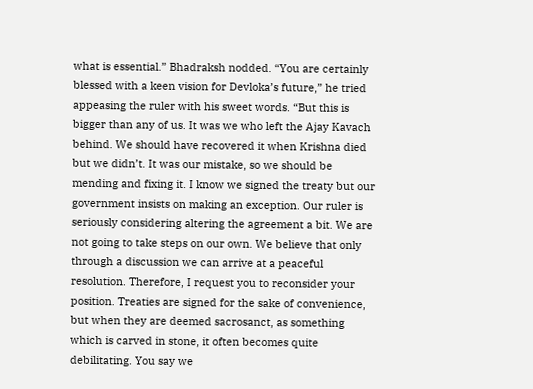what is essential.” Bhadraksh nodded. “You are certainly blessed with a keen vision for Devloka’s future,” he tried appeasing the ruler with his sweet words. “But this is bigger than any of us. It was we who left the Ajay Kavach behind. We should have recovered it when Krishna died but we didn’t. It was our mistake, so we should be mending and fixing it. I know we signed the treaty but our government insists on making an exception. Our ruler is seriously considering altering the agreement a bit. We are not going to take steps on our own. We believe that only through a discussion we can arrive at a peaceful resolution. Therefore, I request you to reconsider your position. Treaties are signed for the sake of convenience, but when they are deemed sacrosanct, as something which is carved in stone, it often becomes quite debilitating. You say we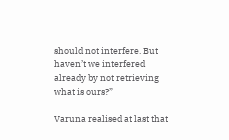should not interfere. But haven’t we interfered already by not retrieving what is ours?”

Varuna realised at last that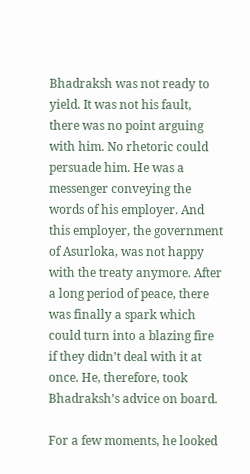Bhadraksh was not ready to yield. It was not his fault, there was no point arguing with him. No rhetoric could persuade him. He was a messenger conveying the words of his employer. And this employer, the government of Asurloka, was not happy with the treaty anymore. After a long period of peace, there was finally a spark which could turn into a blazing fire if they didn’t deal with it at once. He, therefore, took Bhadraksh’s advice on board.

For a few moments, he looked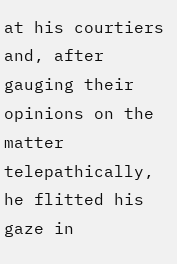at his courtiers and, after gauging their opinions on the matter telepathically, he flitted his gaze in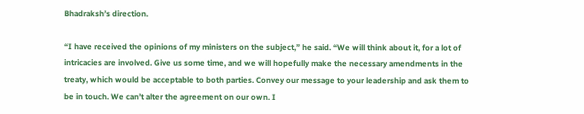Bhadraksh’s direction.

“I have received the opinions of my ministers on the subject,” he said. “We will think about it, for a lot of intricacies are involved. Give us some time, and we will hopefully make the necessary amendments in the treaty, which would be acceptable to both parties. Convey our message to your leadership and ask them to be in touch. We can’t alter the agreement on our own. I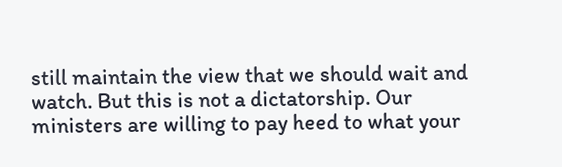still maintain the view that we should wait and watch. But this is not a dictatorship. Our ministers are willing to pay heed to what your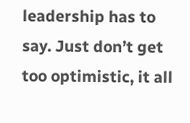leadership has to say. Just don’t get too optimistic, it all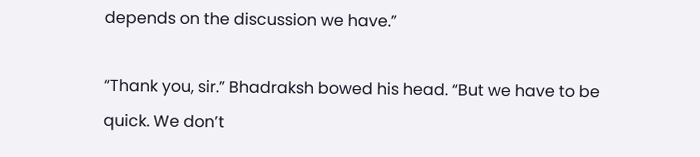depends on the discussion we have.”

“Thank you, sir.” Bhadraksh bowed his head. “But we have to be quick. We don’t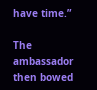have time.”

The ambassador then bowed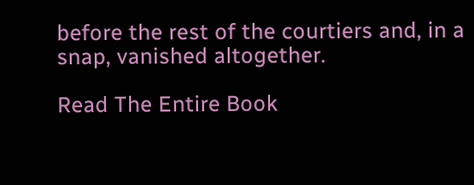before the rest of the courtiers and, in a snap, vanished altogether.

Read The Entire Book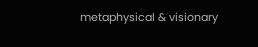metaphysical & visionary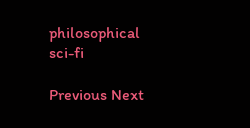philosophical sci-fi

Previous Next